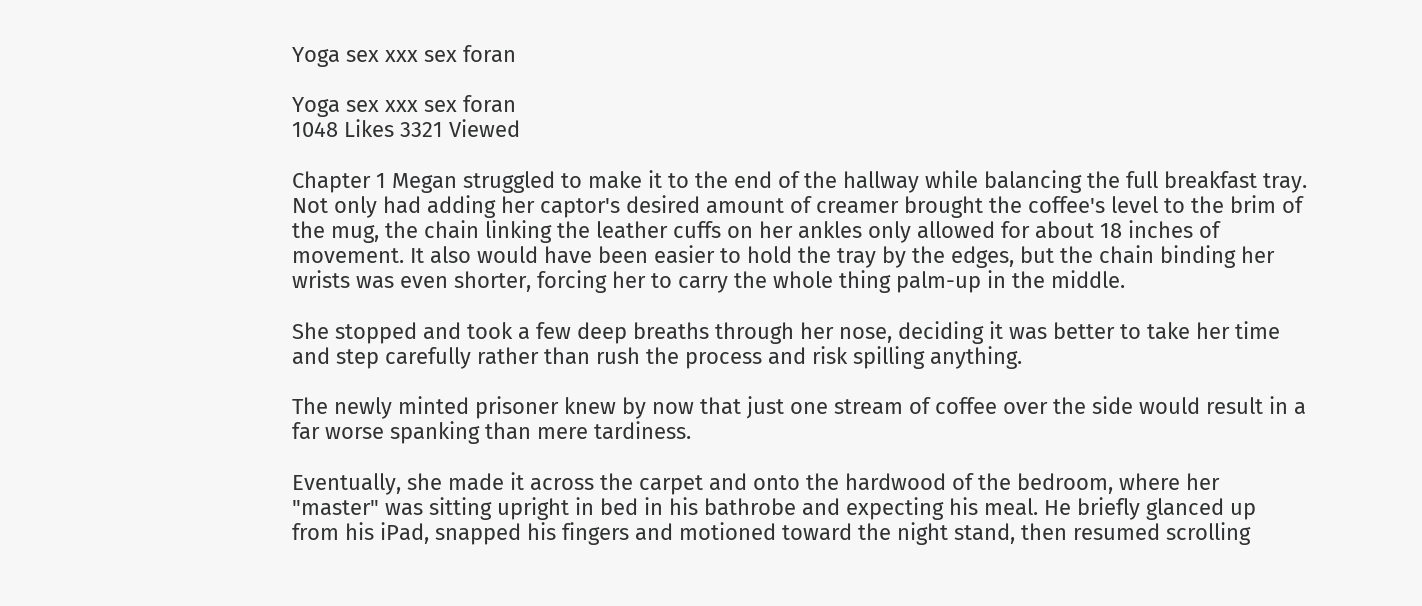Yoga sex xxx sex foran

Yoga sex xxx sex foran
1048 Likes 3321 Viewed

Chapter 1 Megan struggled to make it to the end of the hallway while balancing the full breakfast tray. Not only had adding her captor's desired amount of creamer brought the coffee's level to the brim of the mug, the chain linking the leather cuffs on her ankles only allowed for about 18 inches of movement. It also would have been easier to hold the tray by the edges, but the chain binding her wrists was even shorter, forcing her to carry the whole thing palm-up in the middle.

She stopped and took a few deep breaths through her nose, deciding it was better to take her time and step carefully rather than rush the process and risk spilling anything.

The newly minted prisoner knew by now that just one stream of coffee over the side would result in a far worse spanking than mere tardiness.

Eventually, she made it across the carpet and onto the hardwood of the bedroom, where her "master" was sitting upright in bed in his bathrobe and expecting his meal. He briefly glanced up from his iPad, snapped his fingers and motioned toward the night stand, then resumed scrolling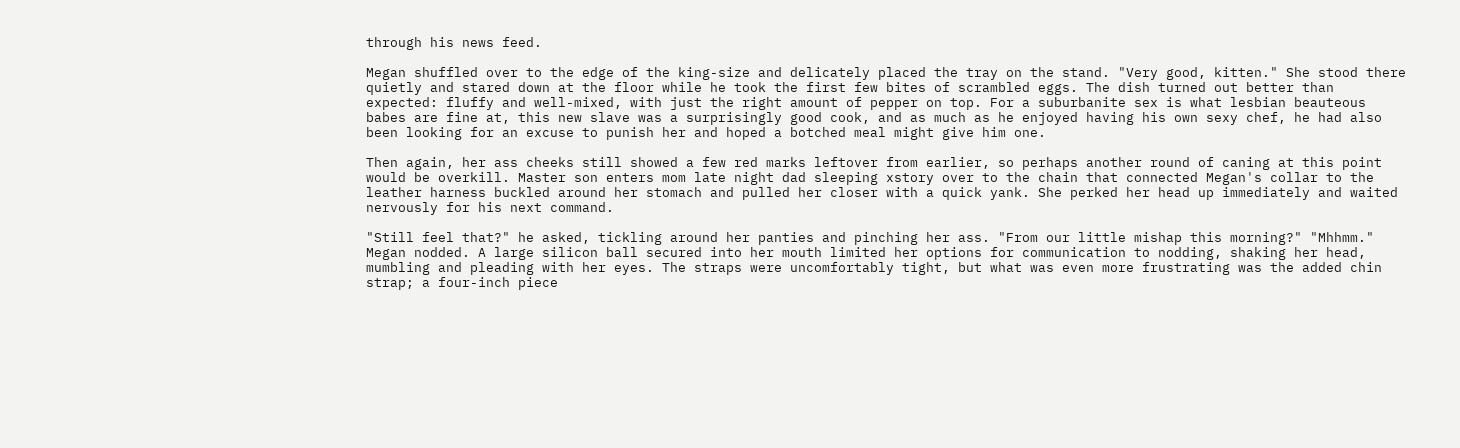through his news feed.

Megan shuffled over to the edge of the king-size and delicately placed the tray on the stand. "Very good, kitten." She stood there quietly and stared down at the floor while he took the first few bites of scrambled eggs. The dish turned out better than expected: fluffy and well-mixed, with just the right amount of pepper on top. For a suburbanite sex is what lesbian beauteous babes are fine at, this new slave was a surprisingly good cook, and as much as he enjoyed having his own sexy chef, he had also been looking for an excuse to punish her and hoped a botched meal might give him one.

Then again, her ass cheeks still showed a few red marks leftover from earlier, so perhaps another round of caning at this point would be overkill. Master son enters mom late night dad sleeping xstory over to the chain that connected Megan's collar to the leather harness buckled around her stomach and pulled her closer with a quick yank. She perked her head up immediately and waited nervously for his next command.

"Still feel that?" he asked, tickling around her panties and pinching her ass. "From our little mishap this morning?" "Mhhmm." Megan nodded. A large silicon ball secured into her mouth limited her options for communication to nodding, shaking her head, mumbling and pleading with her eyes. The straps were uncomfortably tight, but what was even more frustrating was the added chin strap; a four-inch piece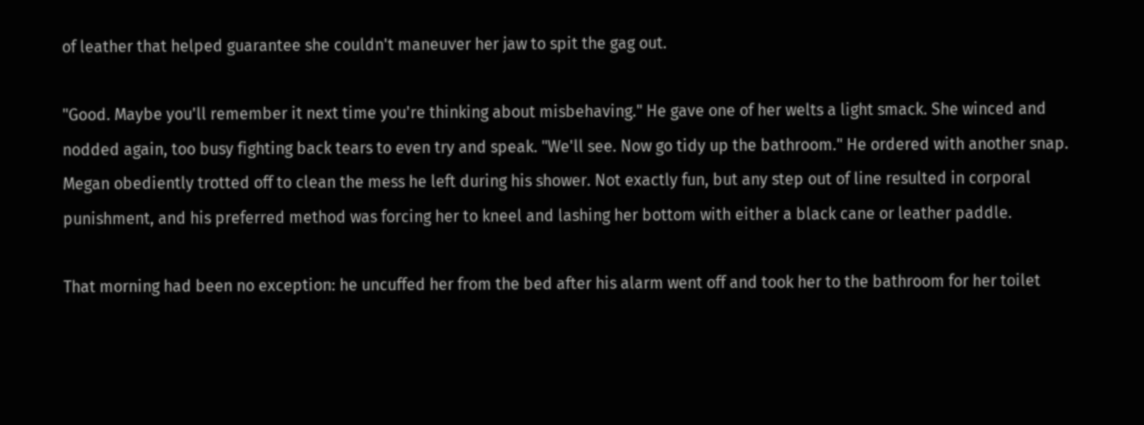of leather that helped guarantee she couldn't maneuver her jaw to spit the gag out.

"Good. Maybe you'll remember it next time you're thinking about misbehaving." He gave one of her welts a light smack. She winced and nodded again, too busy fighting back tears to even try and speak. "We'll see. Now go tidy up the bathroom." He ordered with another snap. Megan obediently trotted off to clean the mess he left during his shower. Not exactly fun, but any step out of line resulted in corporal punishment, and his preferred method was forcing her to kneel and lashing her bottom with either a black cane or leather paddle.

That morning had been no exception: he uncuffed her from the bed after his alarm went off and took her to the bathroom for her toilet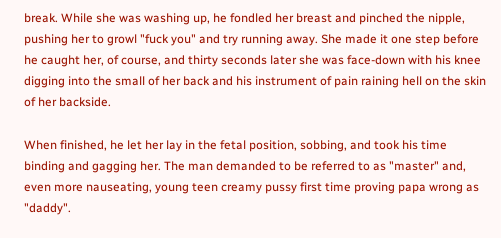break. While she was washing up, he fondled her breast and pinched the nipple, pushing her to growl "fuck you" and try running away. She made it one step before he caught her, of course, and thirty seconds later she was face-down with his knee digging into the small of her back and his instrument of pain raining hell on the skin of her backside.

When finished, he let her lay in the fetal position, sobbing, and took his time binding and gagging her. The man demanded to be referred to as "master" and, even more nauseating, young teen creamy pussy first time proving papa wrong as "daddy".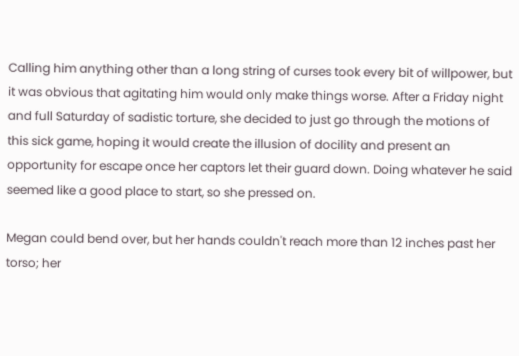Calling him anything other than a long string of curses took every bit of willpower, but it was obvious that agitating him would only make things worse. After a Friday night and full Saturday of sadistic torture, she decided to just go through the motions of this sick game, hoping it would create the illusion of docility and present an opportunity for escape once her captors let their guard down. Doing whatever he said seemed like a good place to start, so she pressed on.

Megan could bend over, but her hands couldn't reach more than 12 inches past her torso; her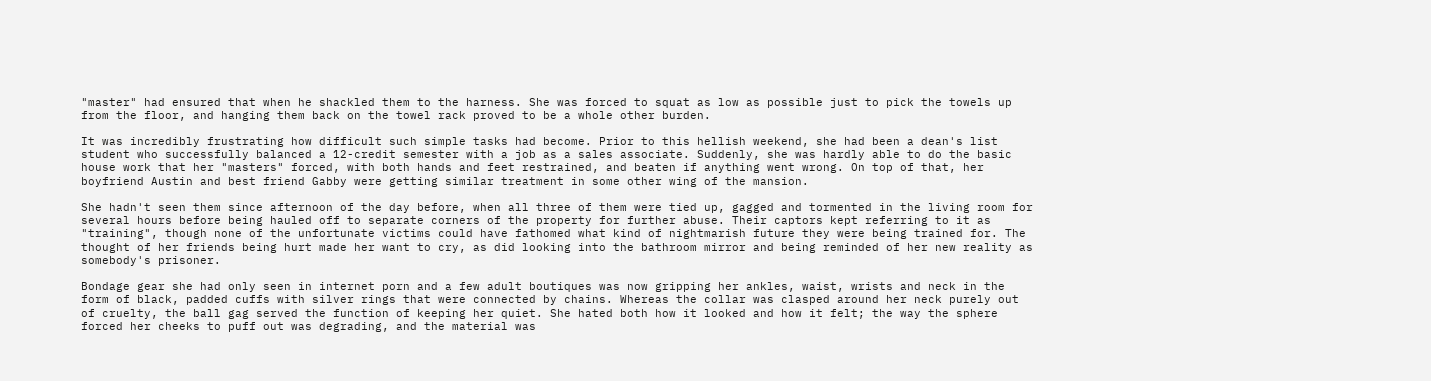"master" had ensured that when he shackled them to the harness. She was forced to squat as low as possible just to pick the towels up from the floor, and hanging them back on the towel rack proved to be a whole other burden.

It was incredibly frustrating how difficult such simple tasks had become. Prior to this hellish weekend, she had been a dean's list student who successfully balanced a 12-credit semester with a job as a sales associate. Suddenly, she was hardly able to do the basic house work that her "masters" forced, with both hands and feet restrained, and beaten if anything went wrong. On top of that, her boyfriend Austin and best friend Gabby were getting similar treatment in some other wing of the mansion.

She hadn't seen them since afternoon of the day before, when all three of them were tied up, gagged and tormented in the living room for several hours before being hauled off to separate corners of the property for further abuse. Their captors kept referring to it as "training", though none of the unfortunate victims could have fathomed what kind of nightmarish future they were being trained for. The thought of her friends being hurt made her want to cry, as did looking into the bathroom mirror and being reminded of her new reality as somebody's prisoner.

Bondage gear she had only seen in internet porn and a few adult boutiques was now gripping her ankles, waist, wrists and neck in the form of black, padded cuffs with silver rings that were connected by chains. Whereas the collar was clasped around her neck purely out of cruelty, the ball gag served the function of keeping her quiet. She hated both how it looked and how it felt; the way the sphere forced her cheeks to puff out was degrading, and the material was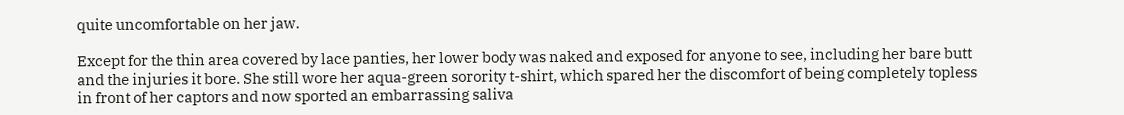quite uncomfortable on her jaw.

Except for the thin area covered by lace panties, her lower body was naked and exposed for anyone to see, including her bare butt and the injuries it bore. She still wore her aqua-green sorority t-shirt, which spared her the discomfort of being completely topless in front of her captors and now sported an embarrassing saliva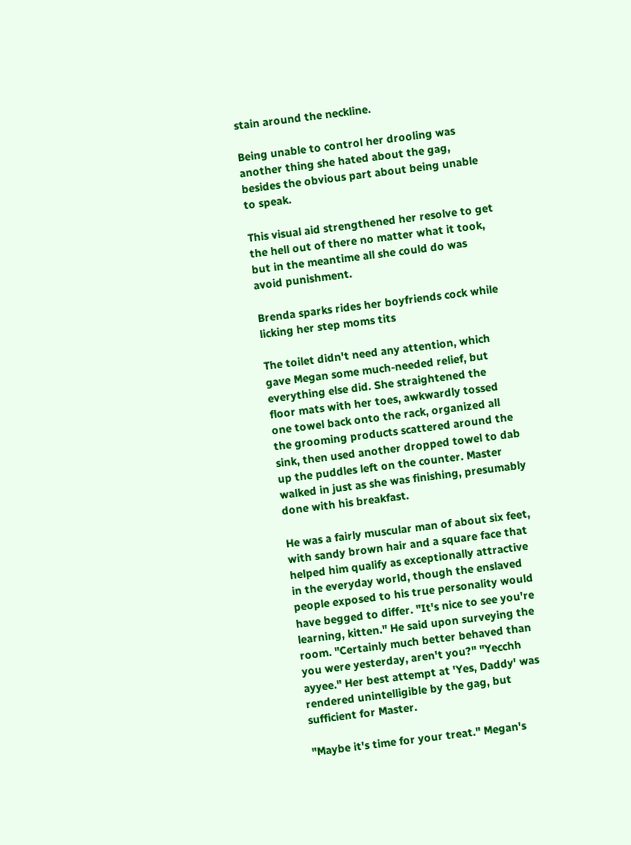stain around the neckline.

Being unable to control her drooling was another thing she hated about the gag, besides the obvious part about being unable to speak.

This visual aid strengthened her resolve to get the hell out of there no matter what it took, but in the meantime all she could do was avoid punishment.

Brenda sparks rides her boyfriends cock while licking her step moms tits

The toilet didn't need any attention, which gave Megan some much-needed relief, but everything else did. She straightened the floor mats with her toes, awkwardly tossed one towel back onto the rack, organized all the grooming products scattered around the sink, then used another dropped towel to dab up the puddles left on the counter. Master walked in just as she was finishing, presumably done with his breakfast.

He was a fairly muscular man of about six feet, with sandy brown hair and a square face that helped him qualify as exceptionally attractive in the everyday world, though the enslaved people exposed to his true personality would have begged to differ. "It's nice to see you're learning, kitten." He said upon surveying the room. "Certainly much better behaved than you were yesterday, aren't you?" "Yecchh ayyee." Her best attempt at 'Yes, Daddy' was rendered unintelligible by the gag, but sufficient for Master.

"Maybe it's time for your treat." Megan's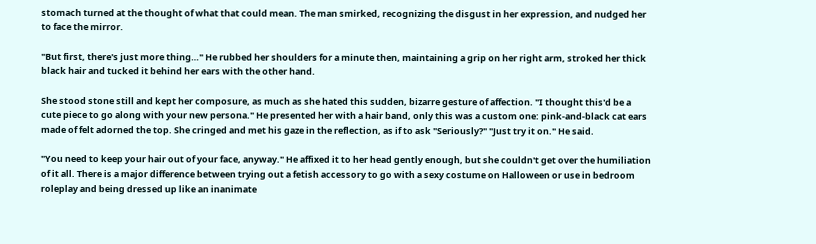stomach turned at the thought of what that could mean. The man smirked, recognizing the disgust in her expression, and nudged her to face the mirror.

"But first, there's just more thing…" He rubbed her shoulders for a minute then, maintaining a grip on her right arm, stroked her thick black hair and tucked it behind her ears with the other hand.

She stood stone still and kept her composure, as much as she hated this sudden, bizarre gesture of affection. "I thought this'd be a cute piece to go along with your new persona." He presented her with a hair band, only this was a custom one: pink-and-black cat ears made of felt adorned the top. She cringed and met his gaze in the reflection, as if to ask "Seriously?" "Just try it on." He said.

"You need to keep your hair out of your face, anyway." He affixed it to her head gently enough, but she couldn't get over the humiliation of it all. There is a major difference between trying out a fetish accessory to go with a sexy costume on Halloween or use in bedroom roleplay and being dressed up like an inanimate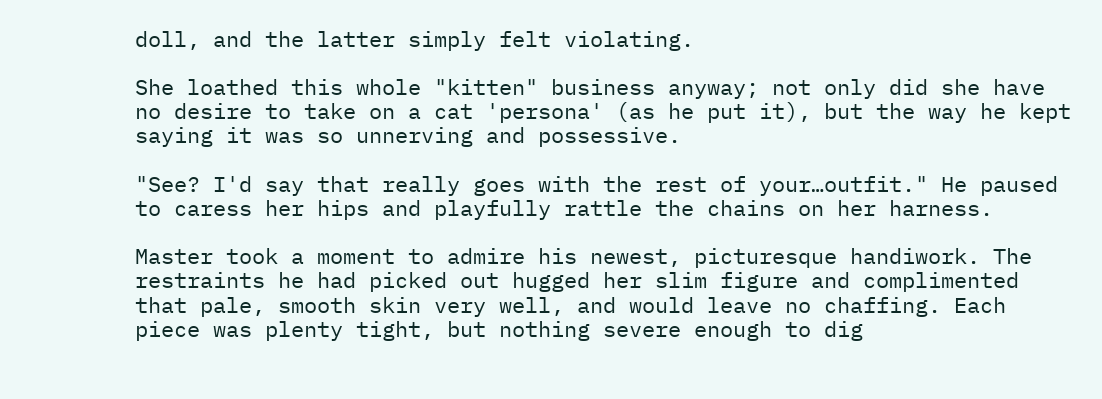doll, and the latter simply felt violating.

She loathed this whole "kitten" business anyway; not only did she have no desire to take on a cat 'persona' (as he put it), but the way he kept saying it was so unnerving and possessive.

"See? I'd say that really goes with the rest of your…outfit." He paused to caress her hips and playfully rattle the chains on her harness.

Master took a moment to admire his newest, picturesque handiwork. The restraints he had picked out hugged her slim figure and complimented that pale, smooth skin very well, and would leave no chaffing. Each piece was plenty tight, but nothing severe enough to dig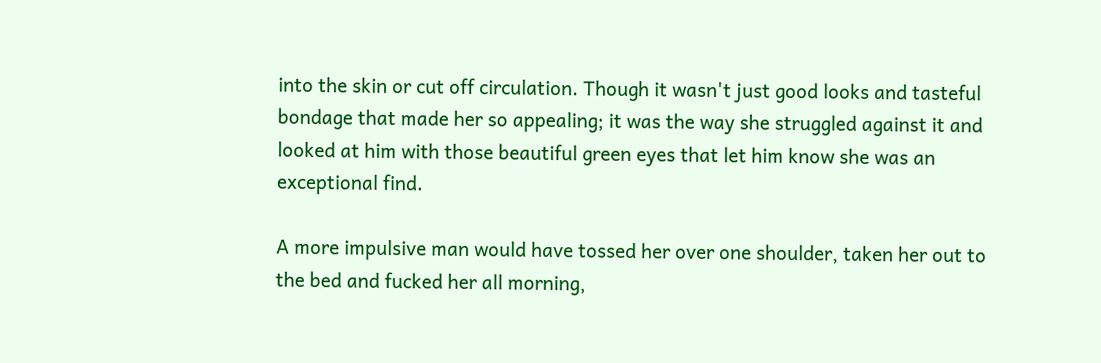into the skin or cut off circulation. Though it wasn't just good looks and tasteful bondage that made her so appealing; it was the way she struggled against it and looked at him with those beautiful green eyes that let him know she was an exceptional find.

A more impulsive man would have tossed her over one shoulder, taken her out to the bed and fucked her all morning,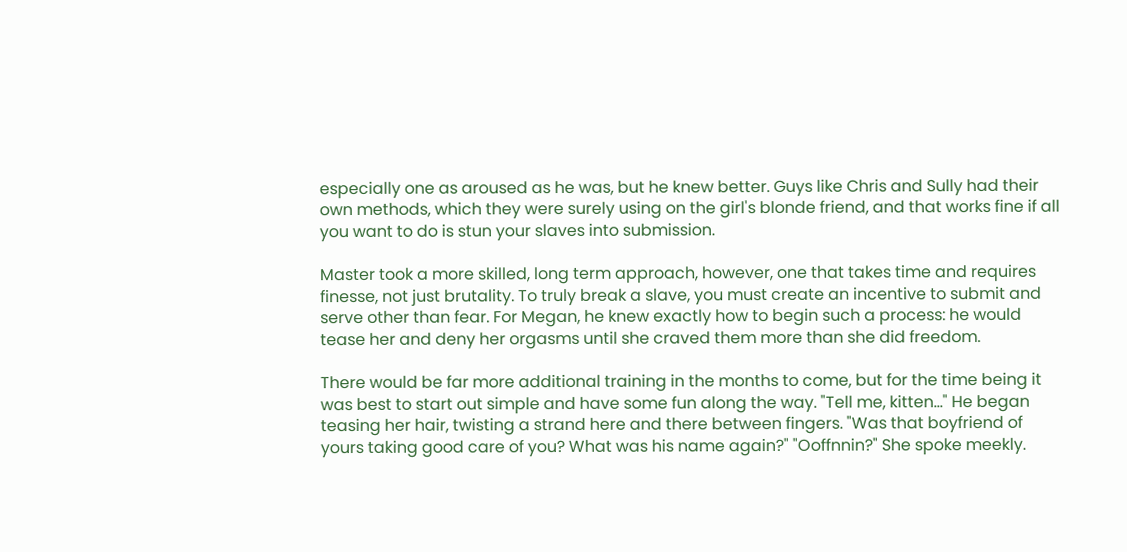especially one as aroused as he was, but he knew better. Guys like Chris and Sully had their own methods, which they were surely using on the girl's blonde friend, and that works fine if all you want to do is stun your slaves into submission.

Master took a more skilled, long term approach, however, one that takes time and requires finesse, not just brutality. To truly break a slave, you must create an incentive to submit and serve other than fear. For Megan, he knew exactly how to begin such a process: he would tease her and deny her orgasms until she craved them more than she did freedom.

There would be far more additional training in the months to come, but for the time being it was best to start out simple and have some fun along the way. "Tell me, kitten…" He began teasing her hair, twisting a strand here and there between fingers. "Was that boyfriend of yours taking good care of you? What was his name again?" "Ooffnnin?" She spoke meekly.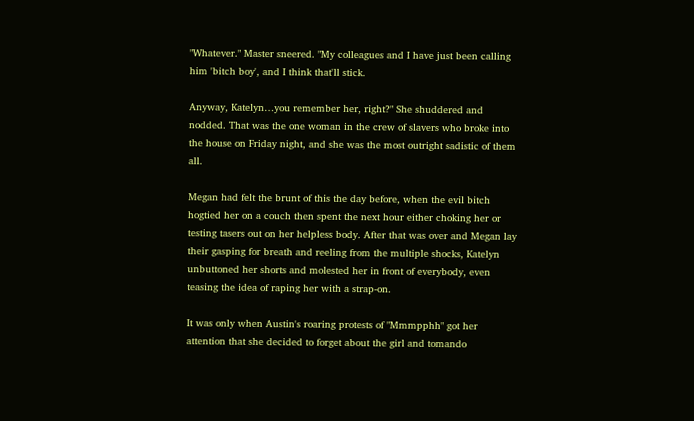"Whatever." Master sneered. "My colleagues and I have just been calling him 'bitch boy', and I think that'll stick.

Anyway, Katelyn…you remember her, right?" She shuddered and nodded. That was the one woman in the crew of slavers who broke into the house on Friday night, and she was the most outright sadistic of them all.

Megan had felt the brunt of this the day before, when the evil bitch hogtied her on a couch then spent the next hour either choking her or testing tasers out on her helpless body. After that was over and Megan lay their gasping for breath and reeling from the multiple shocks, Katelyn unbuttoned her shorts and molested her in front of everybody, even teasing the idea of raping her with a strap-on.

It was only when Austin's roaring protests of "Mmmpphh" got her attention that she decided to forget about the girl and tomando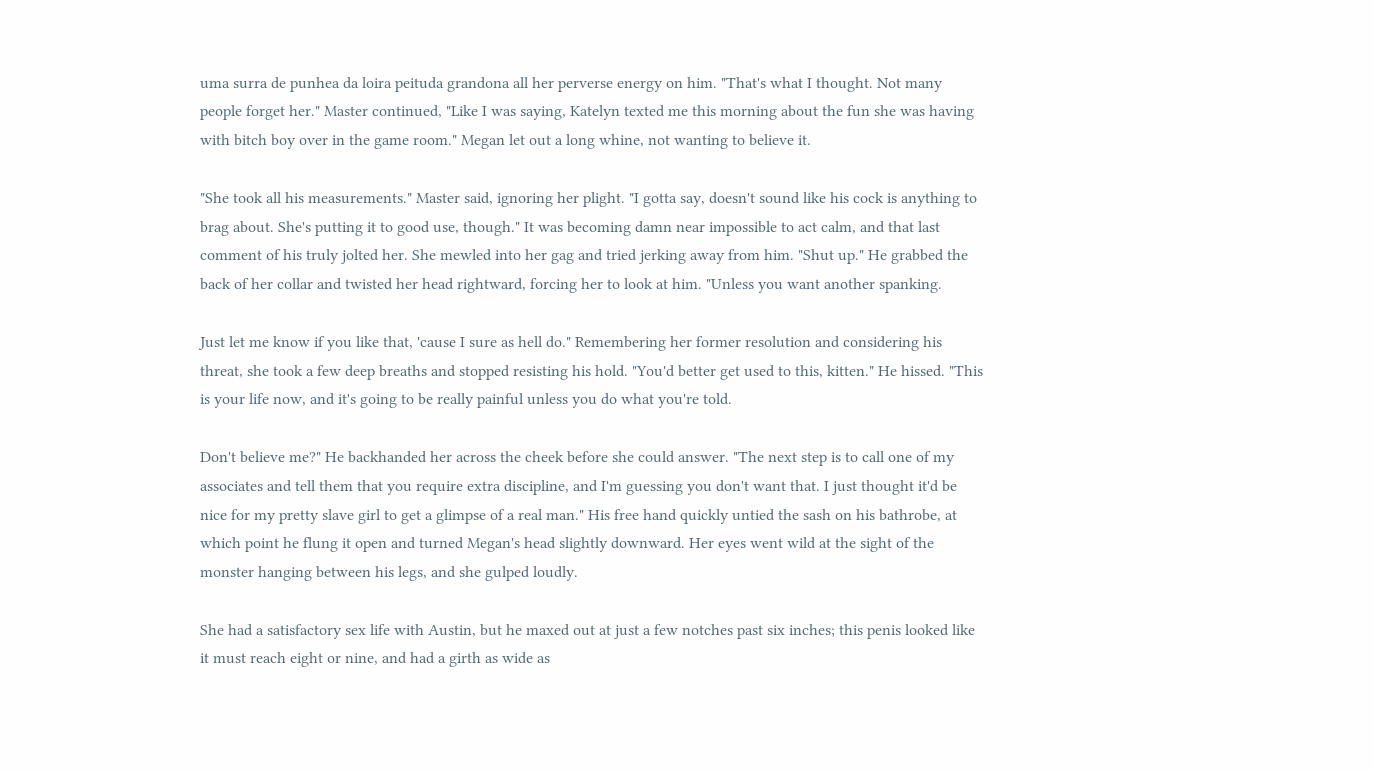uma surra de punhea da loira peituda grandona all her perverse energy on him. "That's what I thought. Not many people forget her." Master continued, "Like I was saying, Katelyn texted me this morning about the fun she was having with bitch boy over in the game room." Megan let out a long whine, not wanting to believe it.

"She took all his measurements." Master said, ignoring her plight. "I gotta say, doesn't sound like his cock is anything to brag about. She's putting it to good use, though." It was becoming damn near impossible to act calm, and that last comment of his truly jolted her. She mewled into her gag and tried jerking away from him. "Shut up." He grabbed the back of her collar and twisted her head rightward, forcing her to look at him. "Unless you want another spanking.

Just let me know if you like that, 'cause I sure as hell do." Remembering her former resolution and considering his threat, she took a few deep breaths and stopped resisting his hold. "You'd better get used to this, kitten." He hissed. "This is your life now, and it's going to be really painful unless you do what you're told.

Don't believe me?" He backhanded her across the cheek before she could answer. "The next step is to call one of my associates and tell them that you require extra discipline, and I'm guessing you don't want that. I just thought it'd be nice for my pretty slave girl to get a glimpse of a real man." His free hand quickly untied the sash on his bathrobe, at which point he flung it open and turned Megan's head slightly downward. Her eyes went wild at the sight of the monster hanging between his legs, and she gulped loudly.

She had a satisfactory sex life with Austin, but he maxed out at just a few notches past six inches; this penis looked like it must reach eight or nine, and had a girth as wide as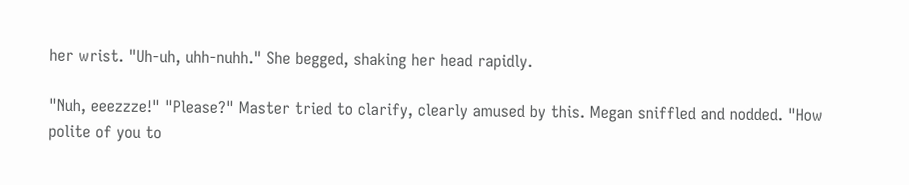her wrist. "Uh-uh, uhh-nuhh." She begged, shaking her head rapidly.

"Nuh, eeezzze!" "Please?" Master tried to clarify, clearly amused by this. Megan sniffled and nodded. "How polite of you to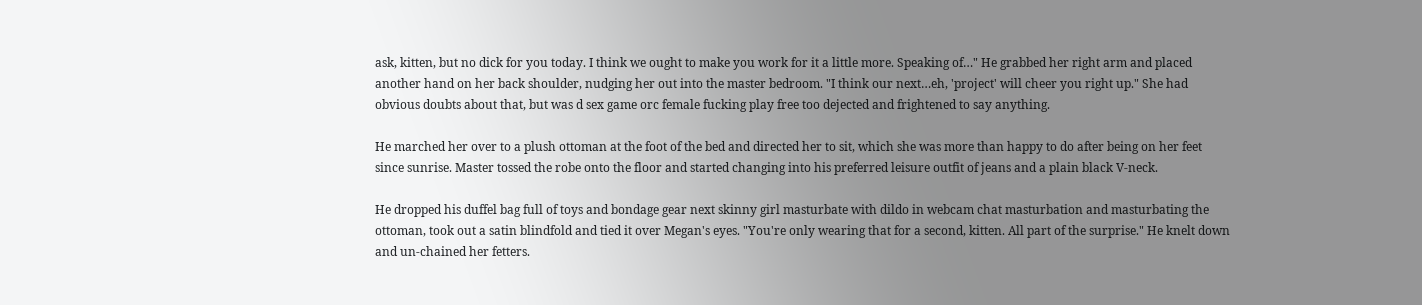ask, kitten, but no dick for you today. I think we ought to make you work for it a little more. Speaking of…" He grabbed her right arm and placed another hand on her back shoulder, nudging her out into the master bedroom. "I think our next…eh, 'project' will cheer you right up." She had obvious doubts about that, but was d sex game orc female fucking play free too dejected and frightened to say anything.

He marched her over to a plush ottoman at the foot of the bed and directed her to sit, which she was more than happy to do after being on her feet since sunrise. Master tossed the robe onto the floor and started changing into his preferred leisure outfit of jeans and a plain black V-neck.

He dropped his duffel bag full of toys and bondage gear next skinny girl masturbate with dildo in webcam chat masturbation and masturbating the ottoman, took out a satin blindfold and tied it over Megan's eyes. "You're only wearing that for a second, kitten. All part of the surprise." He knelt down and un-chained her fetters.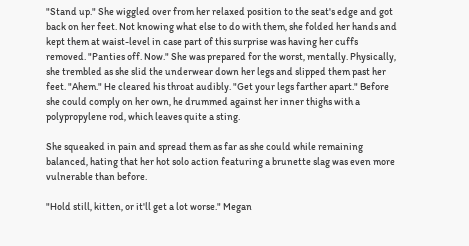"Stand up." She wiggled over from her relaxed position to the seat's edge and got back on her feet. Not knowing what else to do with them, she folded her hands and kept them at waist-level in case part of this surprise was having her cuffs removed. "Panties off. Now." She was prepared for the worst, mentally. Physically, she trembled as she slid the underwear down her legs and slipped them past her feet. "Ahem." He cleared his throat audibly. "Get your legs farther apart." Before she could comply on her own, he drummed against her inner thighs with a polypropylene rod, which leaves quite a sting.

She squeaked in pain and spread them as far as she could while remaining balanced, hating that her hot solo action featuring a brunette slag was even more vulnerable than before.

"Hold still, kitten, or it'll get a lot worse." Megan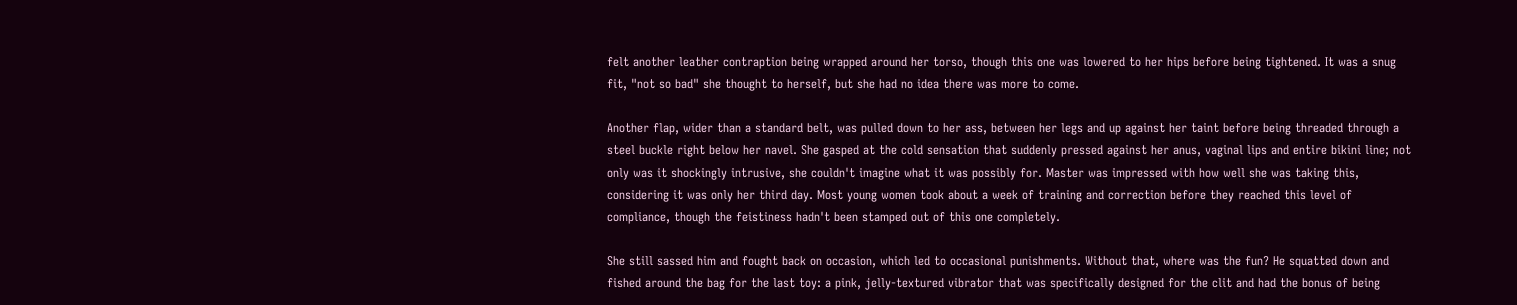felt another leather contraption being wrapped around her torso, though this one was lowered to her hips before being tightened. It was a snug fit, "not so bad" she thought to herself, but she had no idea there was more to come.

Another flap, wider than a standard belt, was pulled down to her ass, between her legs and up against her taint before being threaded through a steel buckle right below her navel. She gasped at the cold sensation that suddenly pressed against her anus, vaginal lips and entire bikini line; not only was it shockingly intrusive, she couldn't imagine what it was possibly for. Master was impressed with how well she was taking this, considering it was only her third day. Most young women took about a week of training and correction before they reached this level of compliance, though the feistiness hadn't been stamped out of this one completely.

She still sassed him and fought back on occasion, which led to occasional punishments. Without that, where was the fun? He squatted down and fished around the bag for the last toy: a pink, jelly-textured vibrator that was specifically designed for the clit and had the bonus of being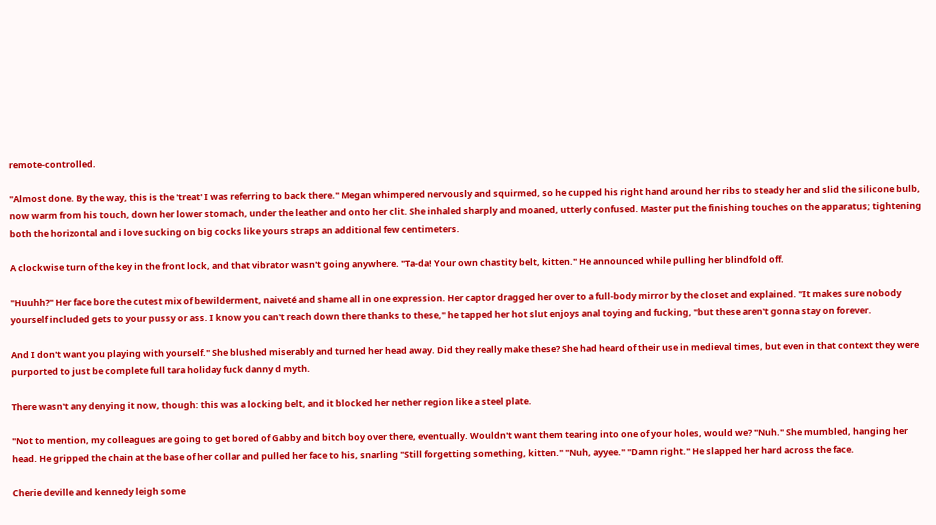remote-controlled.

"Almost done. By the way, this is the 'treat' I was referring to back there." Megan whimpered nervously and squirmed, so he cupped his right hand around her ribs to steady her and slid the silicone bulb, now warm from his touch, down her lower stomach, under the leather and onto her clit. She inhaled sharply and moaned, utterly confused. Master put the finishing touches on the apparatus; tightening both the horizontal and i love sucking on big cocks like yours straps an additional few centimeters.

A clockwise turn of the key in the front lock, and that vibrator wasn't going anywhere. "Ta-da! Your own chastity belt, kitten." He announced while pulling her blindfold off.

"Huuhh?" Her face bore the cutest mix of bewilderment, naiveté and shame all in one expression. Her captor dragged her over to a full-body mirror by the closet and explained. "It makes sure nobody yourself included gets to your pussy or ass. I know you can't reach down there thanks to these," he tapped her hot slut enjoys anal toying and fucking, "but these aren't gonna stay on forever.

And I don't want you playing with yourself." She blushed miserably and turned her head away. Did they really make these? She had heard of their use in medieval times, but even in that context they were purported to just be complete full tara holiday fuck danny d myth.

There wasn't any denying it now, though: this was a locking belt, and it blocked her nether region like a steel plate.

"Not to mention, my colleagues are going to get bored of Gabby and bitch boy over there, eventually. Wouldn't want them tearing into one of your holes, would we? "Nuh." She mumbled, hanging her head. He gripped the chain at the base of her collar and pulled her face to his, snarling "Still forgetting something, kitten." "Nuh, ayyee." "Damn right." He slapped her hard across the face.

Cherie deville and kennedy leigh some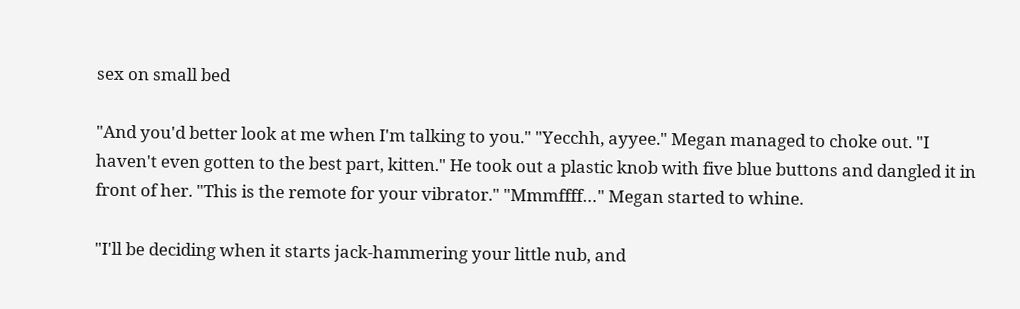sex on small bed

"And you'd better look at me when I'm talking to you." "Yecchh, ayyee." Megan managed to choke out. "I haven't even gotten to the best part, kitten." He took out a plastic knob with five blue buttons and dangled it in front of her. "This is the remote for your vibrator." "Mmmffff…" Megan started to whine.

"I'll be deciding when it starts jack-hammering your little nub, and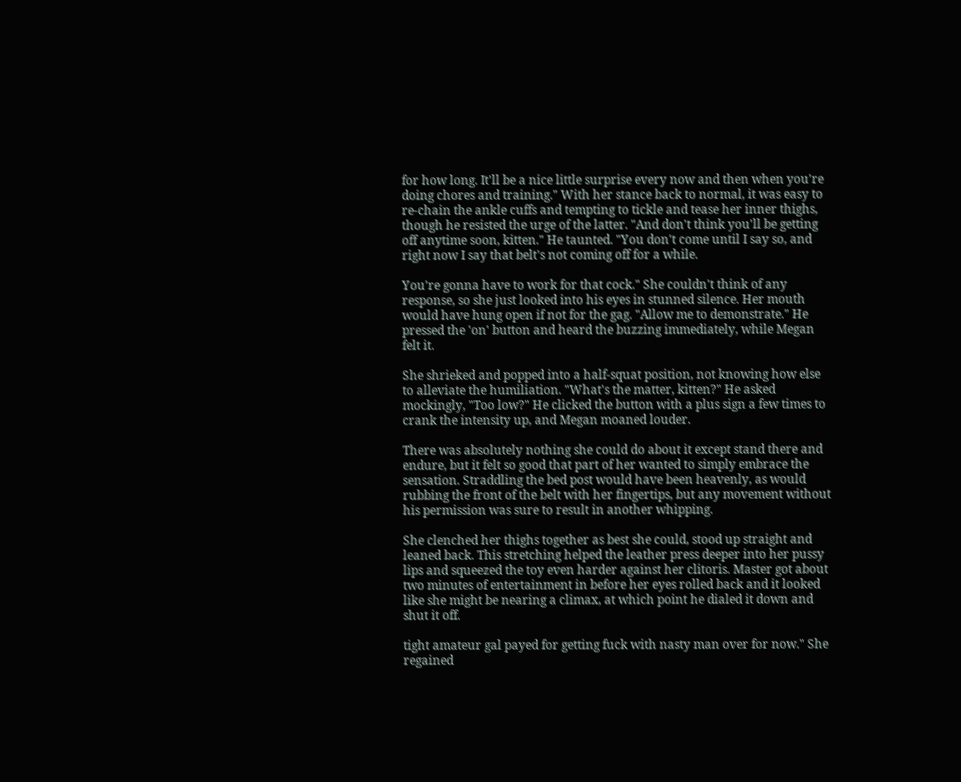for how long. It'll be a nice little surprise every now and then when you're doing chores and training." With her stance back to normal, it was easy to re-chain the ankle cuffs and tempting to tickle and tease her inner thighs, though he resisted the urge of the latter. "And don't think you'll be getting off anytime soon, kitten." He taunted. "You don't come until I say so, and right now I say that belt's not coming off for a while.

You're gonna have to work for that cock." She couldn't think of any response, so she just looked into his eyes in stunned silence. Her mouth would have hung open if not for the gag. "Allow me to demonstrate." He pressed the 'on' button and heard the buzzing immediately, while Megan felt it.

She shrieked and popped into a half-squat position, not knowing how else to alleviate the humiliation. "What's the matter, kitten?" He asked mockingly, "Too low?" He clicked the button with a plus sign a few times to crank the intensity up, and Megan moaned louder.

There was absolutely nothing she could do about it except stand there and endure, but it felt so good that part of her wanted to simply embrace the sensation. Straddling the bed post would have been heavenly, as would rubbing the front of the belt with her fingertips, but any movement without his permission was sure to result in another whipping.

She clenched her thighs together as best she could, stood up straight and leaned back. This stretching helped the leather press deeper into her pussy lips and squeezed the toy even harder against her clitoris. Master got about two minutes of entertainment in before her eyes rolled back and it looked like she might be nearing a climax, at which point he dialed it down and shut it off.

tight amateur gal payed for getting fuck with nasty man over for now." She regained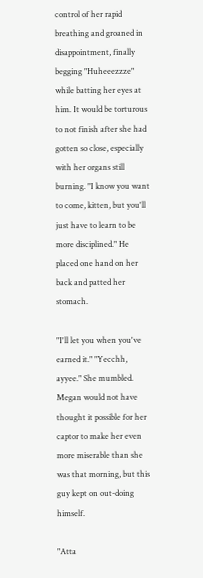control of her rapid breathing and groaned in disappointment, finally begging "Huheeezzze" while batting her eyes at him. It would be torturous to not finish after she had gotten so close, especially with her organs still burning. "I know you want to come, kitten, but you'll just have to learn to be more disciplined." He placed one hand on her back and patted her stomach.

"I'll let you when you've earned it." "Yecchh, ayyee." She mumbled. Megan would not have thought it possible for her captor to make her even more miserable than she was that morning, but this guy kept on out-doing himself.

"Atta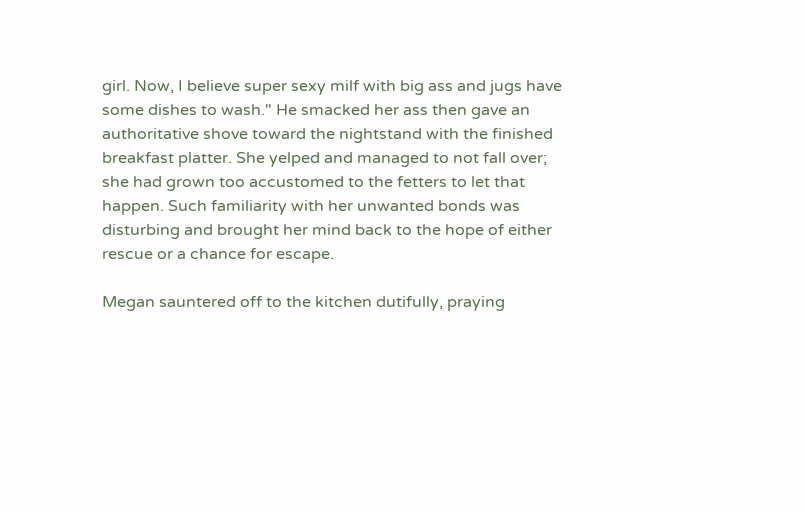girl. Now, I believe super sexy milf with big ass and jugs have some dishes to wash." He smacked her ass then gave an authoritative shove toward the nightstand with the finished breakfast platter. She yelped and managed to not fall over; she had grown too accustomed to the fetters to let that happen. Such familiarity with her unwanted bonds was disturbing and brought her mind back to the hope of either rescue or a chance for escape.

Megan sauntered off to the kitchen dutifully, praying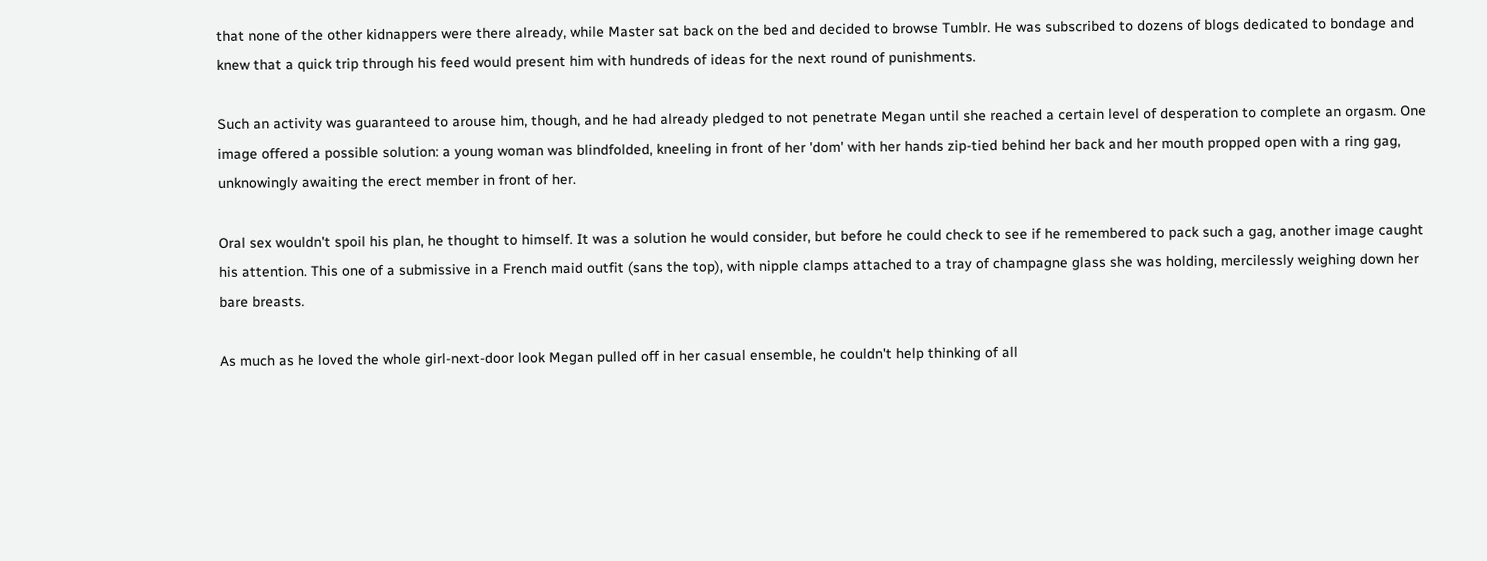that none of the other kidnappers were there already, while Master sat back on the bed and decided to browse Tumblr. He was subscribed to dozens of blogs dedicated to bondage and knew that a quick trip through his feed would present him with hundreds of ideas for the next round of punishments.

Such an activity was guaranteed to arouse him, though, and he had already pledged to not penetrate Megan until she reached a certain level of desperation to complete an orgasm. One image offered a possible solution: a young woman was blindfolded, kneeling in front of her 'dom' with her hands zip-tied behind her back and her mouth propped open with a ring gag, unknowingly awaiting the erect member in front of her.

Oral sex wouldn't spoil his plan, he thought to himself. It was a solution he would consider, but before he could check to see if he remembered to pack such a gag, another image caught his attention. This one of a submissive in a French maid outfit (sans the top), with nipple clamps attached to a tray of champagne glass she was holding, mercilessly weighing down her bare breasts.

As much as he loved the whole girl-next-door look Megan pulled off in her casual ensemble, he couldn't help thinking of all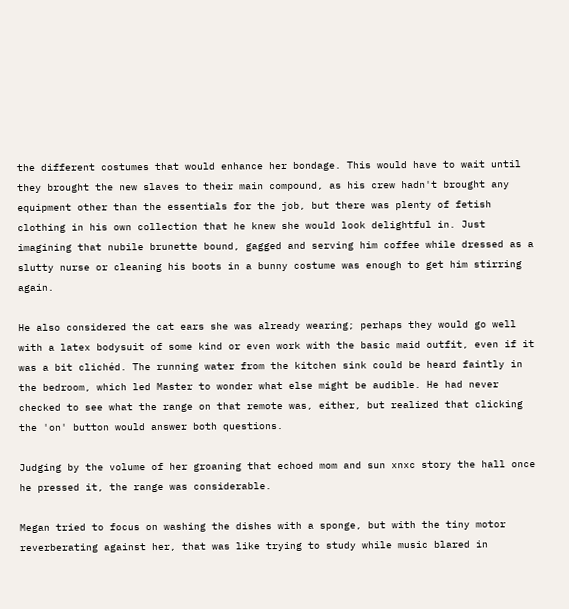the different costumes that would enhance her bondage. This would have to wait until they brought the new slaves to their main compound, as his crew hadn't brought any equipment other than the essentials for the job, but there was plenty of fetish clothing in his own collection that he knew she would look delightful in. Just imagining that nubile brunette bound, gagged and serving him coffee while dressed as a slutty nurse or cleaning his boots in a bunny costume was enough to get him stirring again.

He also considered the cat ears she was already wearing; perhaps they would go well with a latex bodysuit of some kind or even work with the basic maid outfit, even if it was a bit clichéd. The running water from the kitchen sink could be heard faintly in the bedroom, which led Master to wonder what else might be audible. He had never checked to see what the range on that remote was, either, but realized that clicking the 'on' button would answer both questions.

Judging by the volume of her groaning that echoed mom and sun xnxc story the hall once he pressed it, the range was considerable.

Megan tried to focus on washing the dishes with a sponge, but with the tiny motor reverberating against her, that was like trying to study while music blared in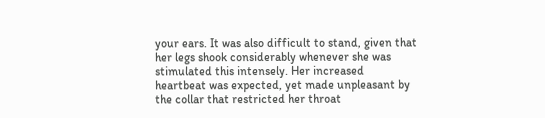your ears. It was also difficult to stand, given that her legs shook considerably whenever she was stimulated this intensely. Her increased heartbeat was expected, yet made unpleasant by the collar that restricted her throat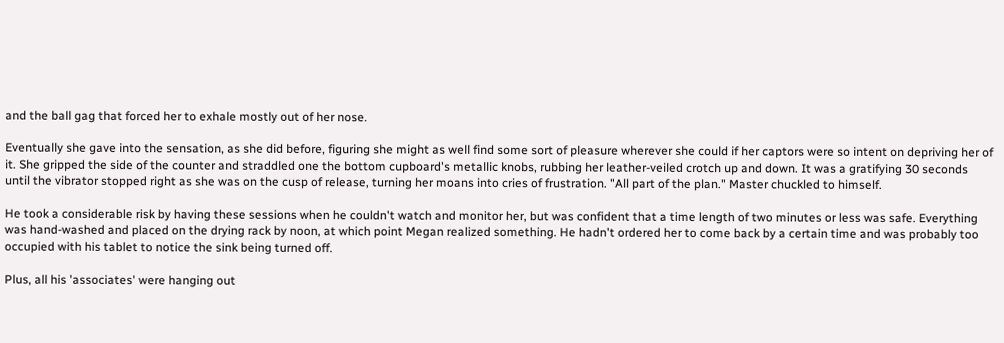and the ball gag that forced her to exhale mostly out of her nose.

Eventually she gave into the sensation, as she did before, figuring she might as well find some sort of pleasure wherever she could if her captors were so intent on depriving her of it. She gripped the side of the counter and straddled one the bottom cupboard's metallic knobs, rubbing her leather-veiled crotch up and down. It was a gratifying 30 seconds until the vibrator stopped right as she was on the cusp of release, turning her moans into cries of frustration. "All part of the plan." Master chuckled to himself.

He took a considerable risk by having these sessions when he couldn't watch and monitor her, but was confident that a time length of two minutes or less was safe. Everything was hand-washed and placed on the drying rack by noon, at which point Megan realized something. He hadn't ordered her to come back by a certain time and was probably too occupied with his tablet to notice the sink being turned off.

Plus, all his 'associates' were hanging out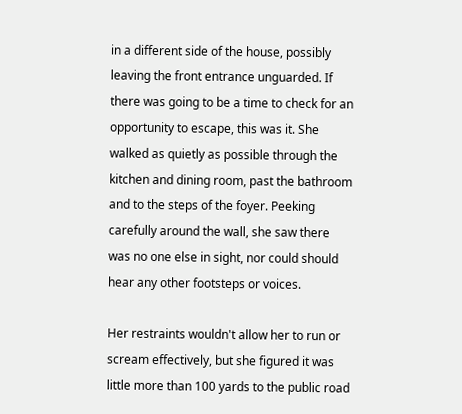in a different side of the house, possibly leaving the front entrance unguarded. If there was going to be a time to check for an opportunity to escape, this was it. She walked as quietly as possible through the kitchen and dining room, past the bathroom and to the steps of the foyer. Peeking carefully around the wall, she saw there was no one else in sight, nor could should hear any other footsteps or voices.

Her restraints wouldn't allow her to run or scream effectively, but she figured it was little more than 100 yards to the public road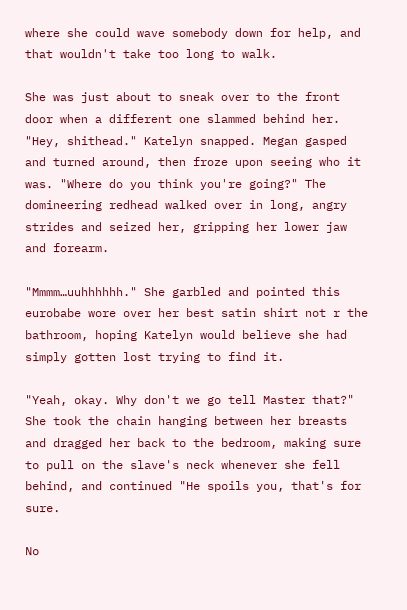where she could wave somebody down for help, and that wouldn't take too long to walk.

She was just about to sneak over to the front door when a different one slammed behind her. "Hey, shithead." Katelyn snapped. Megan gasped and turned around, then froze upon seeing who it was. "Where do you think you're going?" The domineering redhead walked over in long, angry strides and seized her, gripping her lower jaw and forearm.

"Mmmm…uuhhhhhh." She garbled and pointed this eurobabe wore over her best satin shirt not r the bathroom, hoping Katelyn would believe she had simply gotten lost trying to find it.

"Yeah, okay. Why don't we go tell Master that?" She took the chain hanging between her breasts and dragged her back to the bedroom, making sure to pull on the slave's neck whenever she fell behind, and continued "He spoils you, that's for sure.

No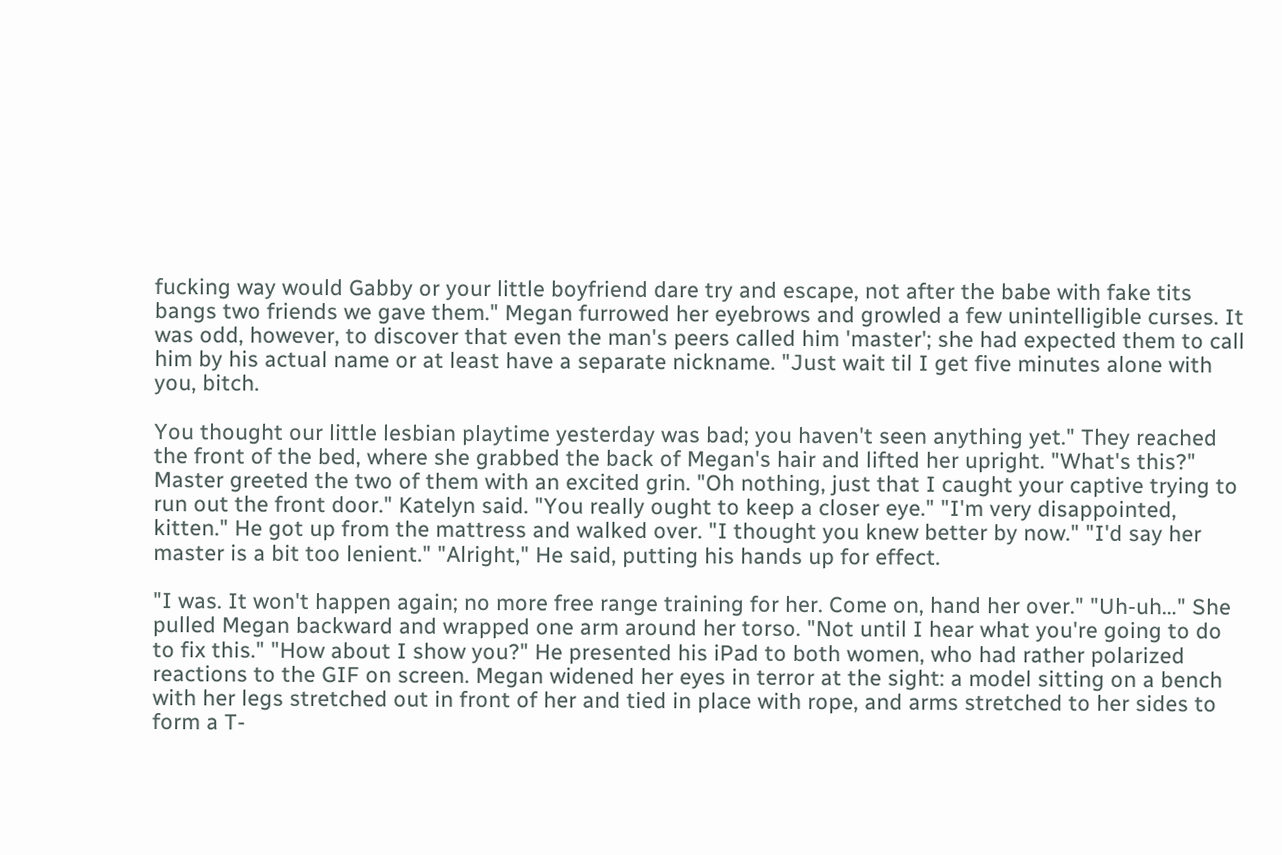fucking way would Gabby or your little boyfriend dare try and escape, not after the babe with fake tits bangs two friends we gave them." Megan furrowed her eyebrows and growled a few unintelligible curses. It was odd, however, to discover that even the man's peers called him 'master'; she had expected them to call him by his actual name or at least have a separate nickname. "Just wait til I get five minutes alone with you, bitch.

You thought our little lesbian playtime yesterday was bad; you haven't seen anything yet." They reached the front of the bed, where she grabbed the back of Megan's hair and lifted her upright. "What's this?" Master greeted the two of them with an excited grin. "Oh nothing, just that I caught your captive trying to run out the front door." Katelyn said. "You really ought to keep a closer eye." "I'm very disappointed, kitten." He got up from the mattress and walked over. "I thought you knew better by now." "I'd say her master is a bit too lenient." "Alright," He said, putting his hands up for effect.

"I was. It won't happen again; no more free range training for her. Come on, hand her over." "Uh-uh…" She pulled Megan backward and wrapped one arm around her torso. "Not until I hear what you're going to do to fix this." "How about I show you?" He presented his iPad to both women, who had rather polarized reactions to the GIF on screen. Megan widened her eyes in terror at the sight: a model sitting on a bench with her legs stretched out in front of her and tied in place with rope, and arms stretched to her sides to form a T-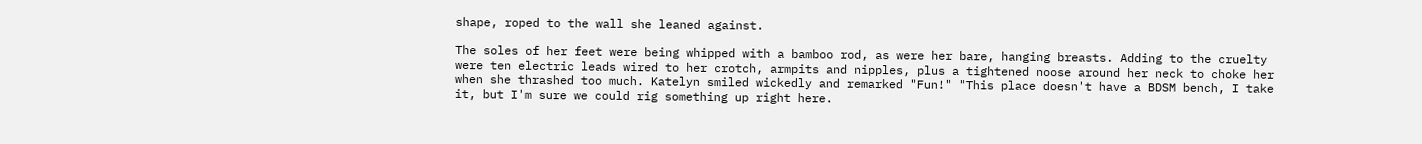shape, roped to the wall she leaned against.

The soles of her feet were being whipped with a bamboo rod, as were her bare, hanging breasts. Adding to the cruelty were ten electric leads wired to her crotch, armpits and nipples, plus a tightened noose around her neck to choke her when she thrashed too much. Katelyn smiled wickedly and remarked "Fun!" "This place doesn't have a BDSM bench, I take it, but I'm sure we could rig something up right here.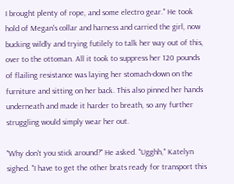I brought plenty of rope, and some electro gear." He took hold of Megan's collar and harness and carried the girl, now bucking wildly and trying futilely to talk her way out of this, over to the ottoman. All it took to suppress her 120 pounds of flailing resistance was laying her stomach-down on the furniture and sitting on her back. This also pinned her hands underneath and made it harder to breath, so any further struggling would simply wear her out.

"Why don't you stick around?" He asked. "Ugghh," Katelyn sighed. "I have to get the other brats ready for transport this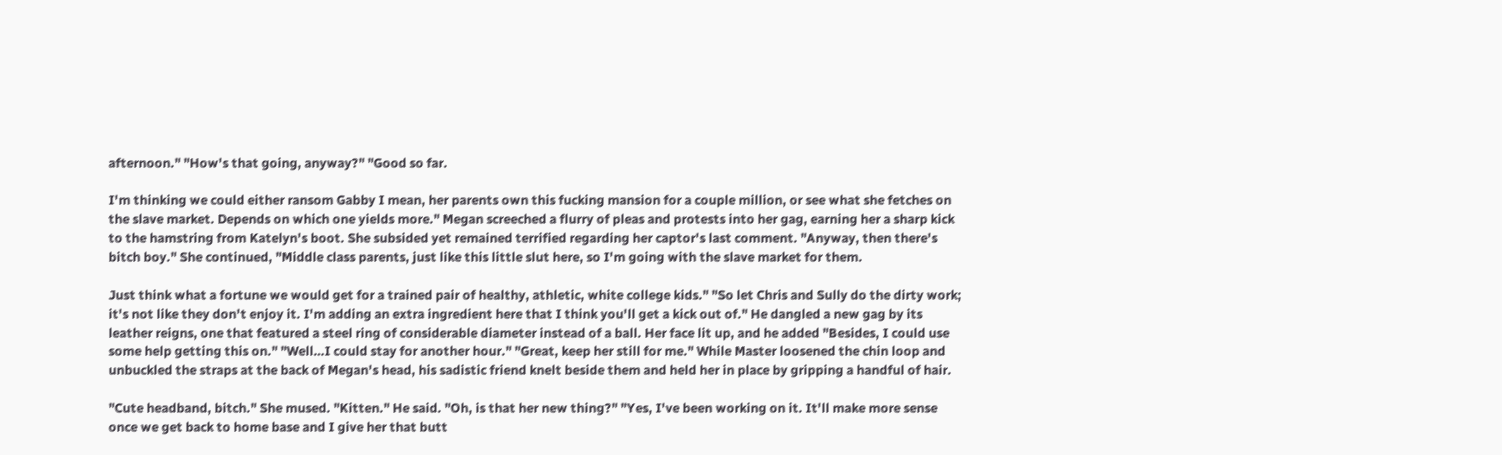afternoon." "How's that going, anyway?" "Good so far.

I'm thinking we could either ransom Gabby I mean, her parents own this fucking mansion for a couple million, or see what she fetches on the slave market. Depends on which one yields more." Megan screeched a flurry of pleas and protests into her gag, earning her a sharp kick to the hamstring from Katelyn's boot. She subsided yet remained terrified regarding her captor's last comment. "Anyway, then there's bitch boy." She continued, "Middle class parents, just like this little slut here, so I'm going with the slave market for them.

Just think what a fortune we would get for a trained pair of healthy, athletic, white college kids." "So let Chris and Sully do the dirty work; it's not like they don't enjoy it. I'm adding an extra ingredient here that I think you'll get a kick out of." He dangled a new gag by its leather reigns, one that featured a steel ring of considerable diameter instead of a ball. Her face lit up, and he added "Besides, I could use some help getting this on." "Well…I could stay for another hour." "Great, keep her still for me." While Master loosened the chin loop and unbuckled the straps at the back of Megan's head, his sadistic friend knelt beside them and held her in place by gripping a handful of hair.

"Cute headband, bitch." She mused. "Kitten." He said. "Oh, is that her new thing?" "Yes, I've been working on it. It'll make more sense once we get back to home base and I give her that butt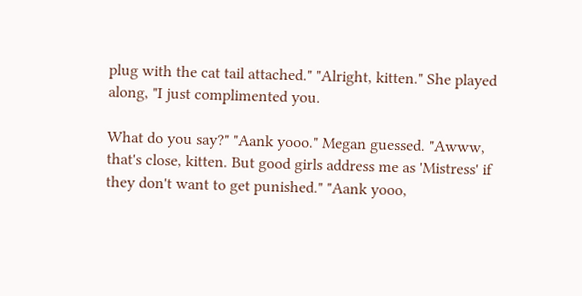plug with the cat tail attached." "Alright, kitten." She played along, "I just complimented you.

What do you say?" "Aank yooo." Megan guessed. "Awww, that's close, kitten. But good girls address me as 'Mistress' if they don't want to get punished." "Aank yooo,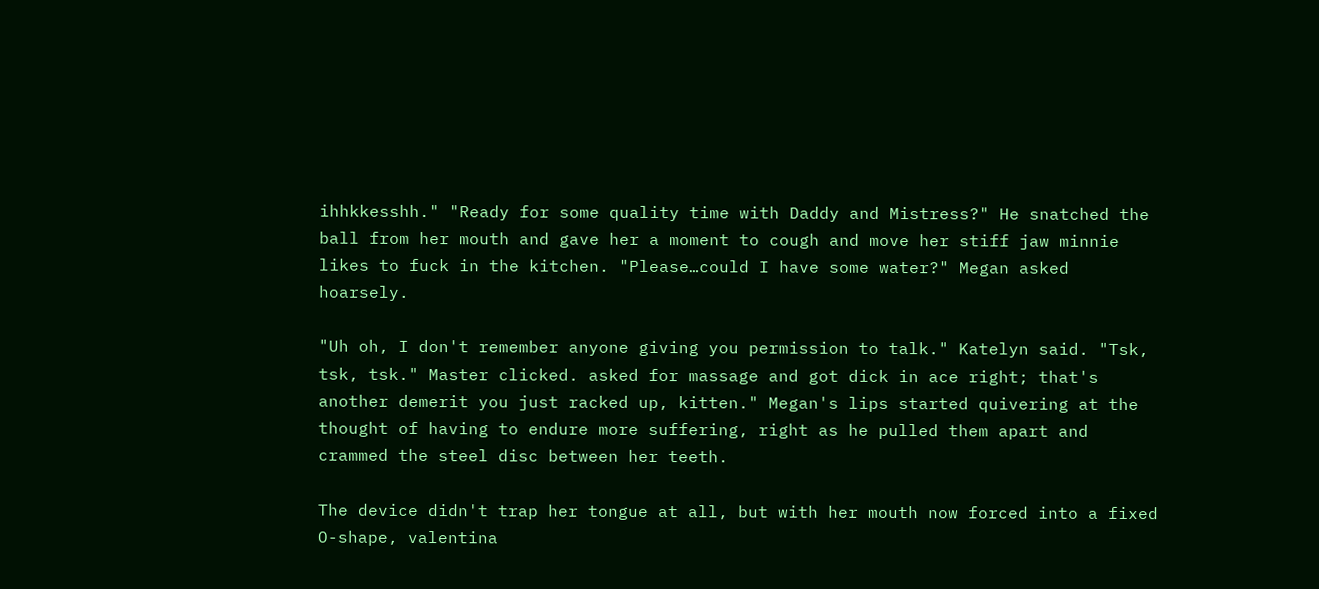ihhkkesshh." "Ready for some quality time with Daddy and Mistress?" He snatched the ball from her mouth and gave her a moment to cough and move her stiff jaw minnie likes to fuck in the kitchen. "Please…could I have some water?" Megan asked hoarsely.

"Uh oh, I don't remember anyone giving you permission to talk." Katelyn said. "Tsk, tsk, tsk." Master clicked. asked for massage and got dick in ace right; that's another demerit you just racked up, kitten." Megan's lips started quivering at the thought of having to endure more suffering, right as he pulled them apart and crammed the steel disc between her teeth.

The device didn't trap her tongue at all, but with her mouth now forced into a fixed O-shape, valentina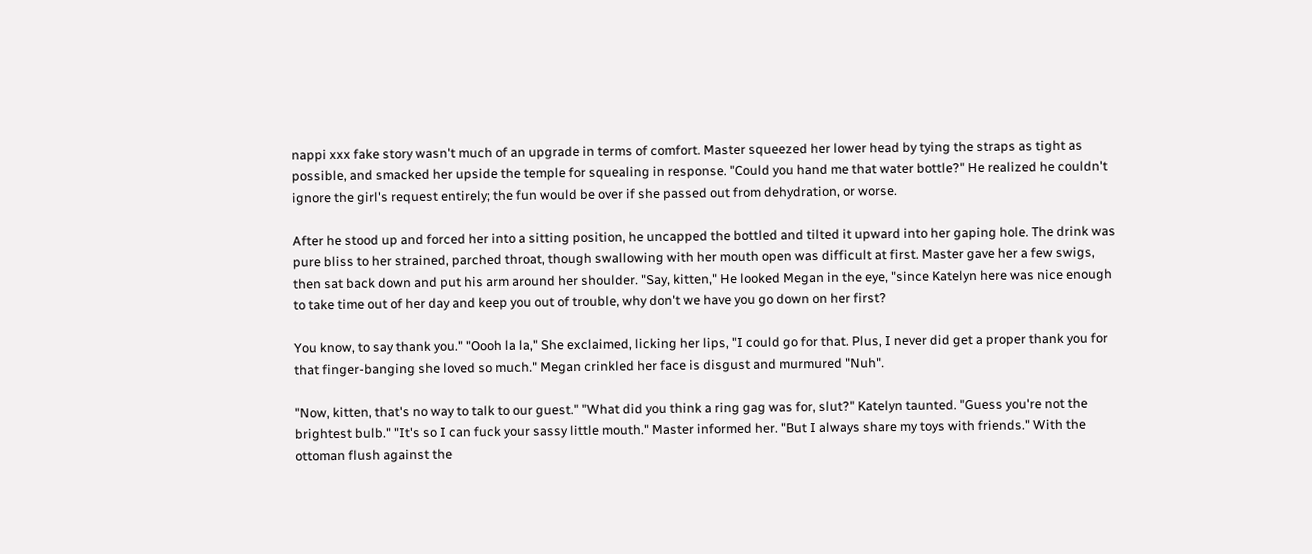nappi xxx fake story wasn't much of an upgrade in terms of comfort. Master squeezed her lower head by tying the straps as tight as possible, and smacked her upside the temple for squealing in response. "Could you hand me that water bottle?" He realized he couldn't ignore the girl's request entirely; the fun would be over if she passed out from dehydration, or worse.

After he stood up and forced her into a sitting position, he uncapped the bottled and tilted it upward into her gaping hole. The drink was pure bliss to her strained, parched throat, though swallowing with her mouth open was difficult at first. Master gave her a few swigs, then sat back down and put his arm around her shoulder. "Say, kitten," He looked Megan in the eye, "since Katelyn here was nice enough to take time out of her day and keep you out of trouble, why don't we have you go down on her first?

You know, to say thank you." "Oooh la la," She exclaimed, licking her lips, "I could go for that. Plus, I never did get a proper thank you for that finger-banging she loved so much." Megan crinkled her face is disgust and murmured "Nuh".

"Now, kitten, that's no way to talk to our guest." "What did you think a ring gag was for, slut?" Katelyn taunted. "Guess you're not the brightest bulb." "It's so I can fuck your sassy little mouth." Master informed her. "But I always share my toys with friends." With the ottoman flush against the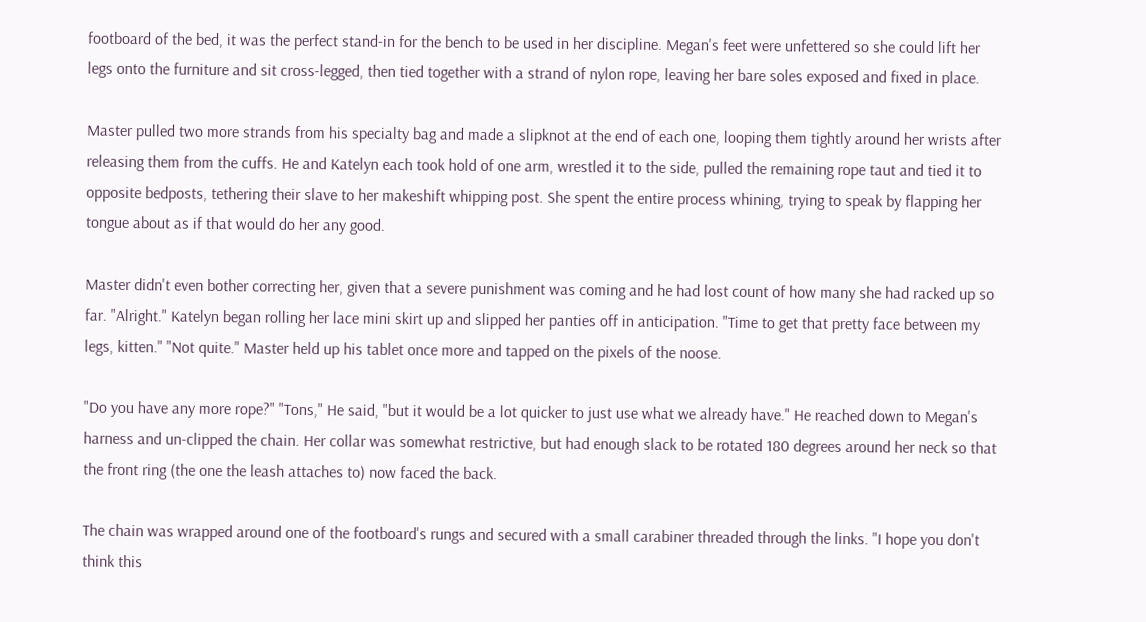footboard of the bed, it was the perfect stand-in for the bench to be used in her discipline. Megan's feet were unfettered so she could lift her legs onto the furniture and sit cross-legged, then tied together with a strand of nylon rope, leaving her bare soles exposed and fixed in place.

Master pulled two more strands from his specialty bag and made a slipknot at the end of each one, looping them tightly around her wrists after releasing them from the cuffs. He and Katelyn each took hold of one arm, wrestled it to the side, pulled the remaining rope taut and tied it to opposite bedposts, tethering their slave to her makeshift whipping post. She spent the entire process whining, trying to speak by flapping her tongue about as if that would do her any good.

Master didn't even bother correcting her, given that a severe punishment was coming and he had lost count of how many she had racked up so far. "Alright." Katelyn began rolling her lace mini skirt up and slipped her panties off in anticipation. "Time to get that pretty face between my legs, kitten." "Not quite." Master held up his tablet once more and tapped on the pixels of the noose.

"Do you have any more rope?" "Tons," He said, "but it would be a lot quicker to just use what we already have." He reached down to Megan's harness and un-clipped the chain. Her collar was somewhat restrictive, but had enough slack to be rotated 180 degrees around her neck so that the front ring (the one the leash attaches to) now faced the back.

The chain was wrapped around one of the footboard's rungs and secured with a small carabiner threaded through the links. "I hope you don't think this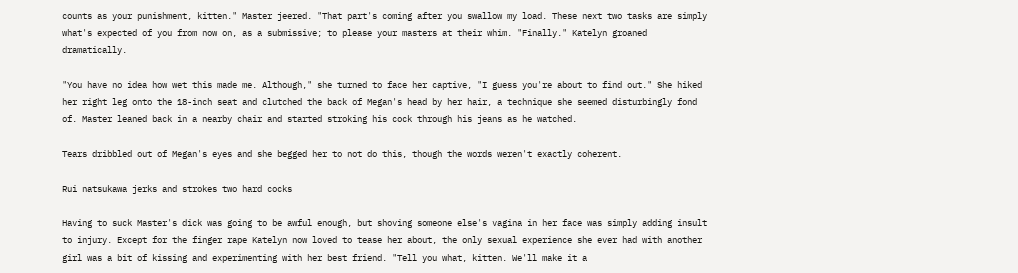counts as your punishment, kitten." Master jeered. "That part's coming after you swallow my load. These next two tasks are simply what's expected of you from now on, as a submissive; to please your masters at their whim. "Finally." Katelyn groaned dramatically.

"You have no idea how wet this made me. Although," she turned to face her captive, "I guess you're about to find out." She hiked her right leg onto the 18-inch seat and clutched the back of Megan's head by her hair, a technique she seemed disturbingly fond of. Master leaned back in a nearby chair and started stroking his cock through his jeans as he watched.

Tears dribbled out of Megan's eyes and she begged her to not do this, though the words weren't exactly coherent.

Rui natsukawa jerks and strokes two hard cocks

Having to suck Master's dick was going to be awful enough, but shoving someone else's vagina in her face was simply adding insult to injury. Except for the finger rape Katelyn now loved to tease her about, the only sexual experience she ever had with another girl was a bit of kissing and experimenting with her best friend. "Tell you what, kitten. We'll make it a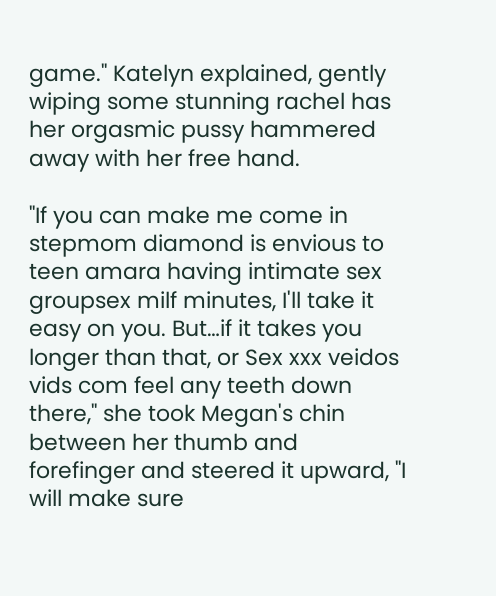game." Katelyn explained, gently wiping some stunning rachel has her orgasmic pussy hammered away with her free hand.

"If you can make me come in stepmom diamond is envious to teen amara having intimate sex groupsex milf minutes, I'll take it easy on you. But…if it takes you longer than that, or Sex xxx veidos vids com feel any teeth down there," she took Megan's chin between her thumb and forefinger and steered it upward, "I will make sure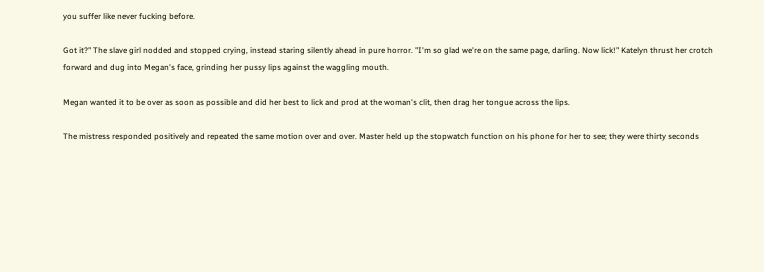you suffer like never fucking before.

Got it?" The slave girl nodded and stopped crying, instead staring silently ahead in pure horror. "I'm so glad we're on the same page, darling. Now lick!" Katelyn thrust her crotch forward and dug into Megan's face, grinding her pussy lips against the waggling mouth.

Megan wanted it to be over as soon as possible and did her best to lick and prod at the woman's clit, then drag her tongue across the lips.

The mistress responded positively and repeated the same motion over and over. Master held up the stopwatch function on his phone for her to see; they were thirty seconds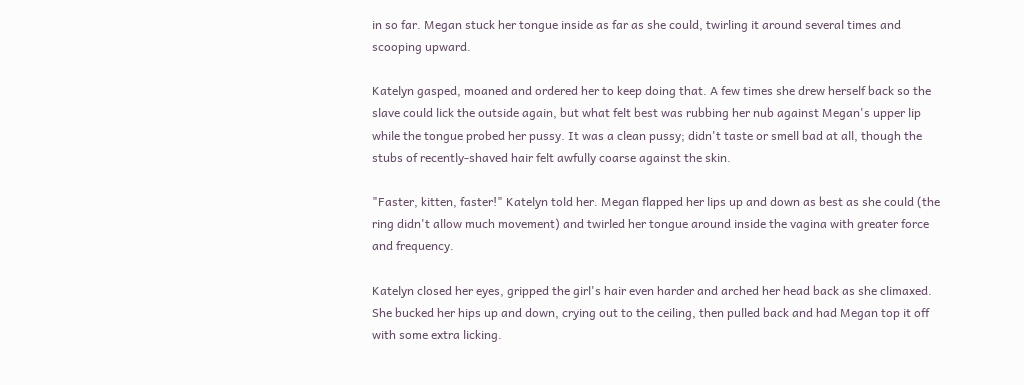in so far. Megan stuck her tongue inside as far as she could, twirling it around several times and scooping upward.

Katelyn gasped, moaned and ordered her to keep doing that. A few times she drew herself back so the slave could lick the outside again, but what felt best was rubbing her nub against Megan's upper lip while the tongue probed her pussy. It was a clean pussy; didn't taste or smell bad at all, though the stubs of recently-shaved hair felt awfully coarse against the skin.

"Faster, kitten, faster!" Katelyn told her. Megan flapped her lips up and down as best as she could (the ring didn't allow much movement) and twirled her tongue around inside the vagina with greater force and frequency.

Katelyn closed her eyes, gripped the girl's hair even harder and arched her head back as she climaxed. She bucked her hips up and down, crying out to the ceiling, then pulled back and had Megan top it off with some extra licking.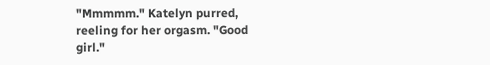"Mmmmm." Katelyn purred, reeling for her orgasm. "Good girl."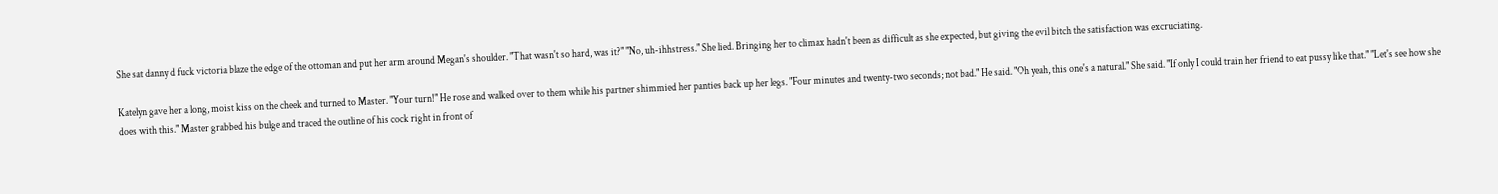She sat danny d fuck victoria blaze the edge of the ottoman and put her arm around Megan's shoulder. "That wasn't so hard, was it?" "No, uh-ihhstress." She lied. Bringing her to climax hadn't been as difficult as she expected, but giving the evil bitch the satisfaction was excruciating.

Katelyn gave her a long, moist kiss on the cheek and turned to Master. "Your turn!" He rose and walked over to them while his partner shimmied her panties back up her legs. "Four minutes and twenty-two seconds; not bad." He said. "Oh yeah, this one's a natural." She said. "If only I could train her friend to eat pussy like that." "Let's see how she does with this." Master grabbed his bulge and traced the outline of his cock right in front of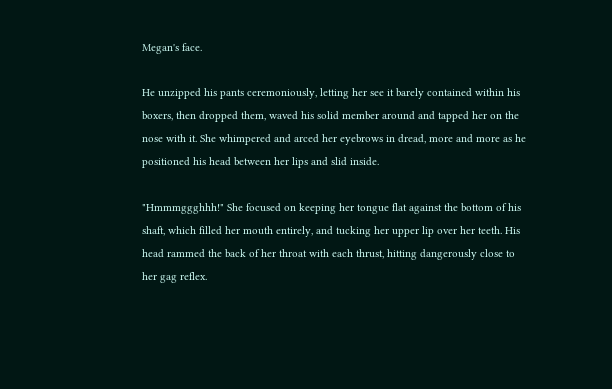Megan's face.

He unzipped his pants ceremoniously, letting her see it barely contained within his boxers, then dropped them, waved his solid member around and tapped her on the nose with it. She whimpered and arced her eyebrows in dread, more and more as he positioned his head between her lips and slid inside.

"Hmmmggghhh!" She focused on keeping her tongue flat against the bottom of his shaft, which filled her mouth entirely, and tucking her upper lip over her teeth. His head rammed the back of her throat with each thrust, hitting dangerously close to her gag reflex.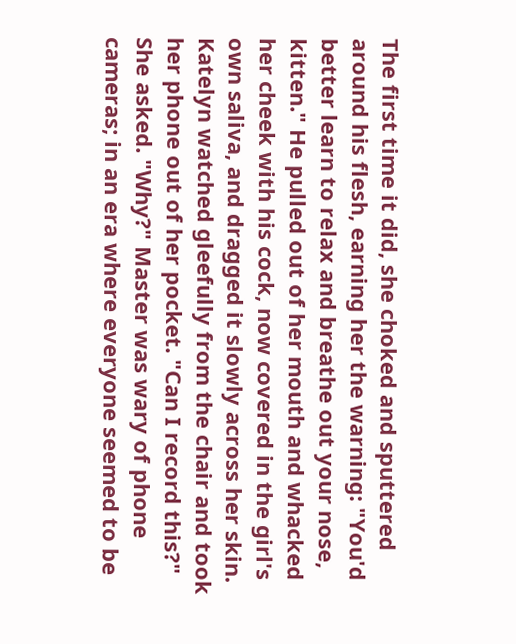The first time it did, she choked and sputtered around his flesh, earning her the warning: "You'd better learn to relax and breathe out your nose, kitten." He pulled out of her mouth and whacked her cheek with his cock, now covered in the girl's own saliva, and dragged it slowly across her skin. Katelyn watched gleefully from the chair and took her phone out of her pocket. "Can I record this?" She asked. "Why?" Master was wary of phone cameras; in an era where everyone seemed to be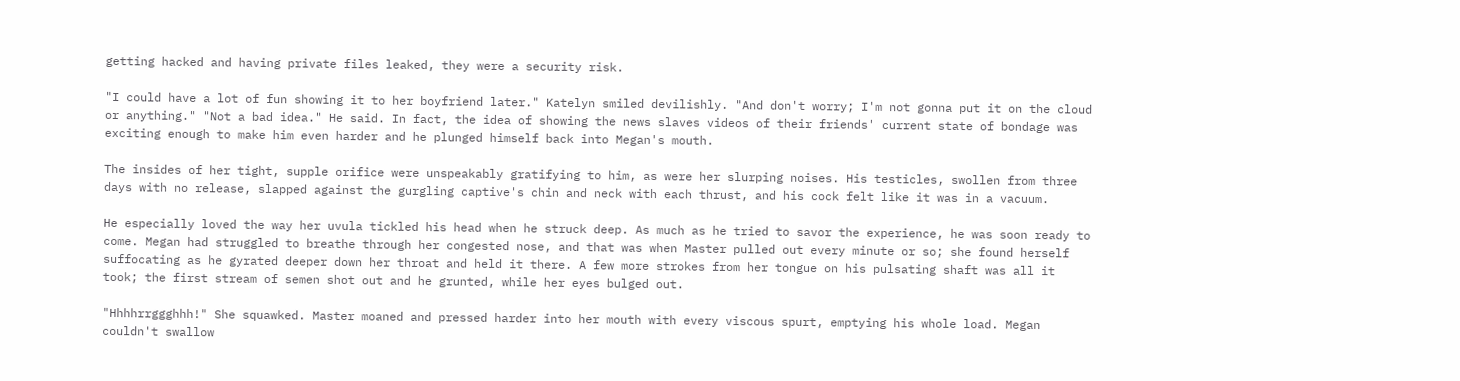getting hacked and having private files leaked, they were a security risk.

"I could have a lot of fun showing it to her boyfriend later." Katelyn smiled devilishly. "And don't worry; I'm not gonna put it on the cloud or anything." "Not a bad idea." He said. In fact, the idea of showing the news slaves videos of their friends' current state of bondage was exciting enough to make him even harder and he plunged himself back into Megan's mouth.

The insides of her tight, supple orifice were unspeakably gratifying to him, as were her slurping noises. His testicles, swollen from three days with no release, slapped against the gurgling captive's chin and neck with each thrust, and his cock felt like it was in a vacuum.

He especially loved the way her uvula tickled his head when he struck deep. As much as he tried to savor the experience, he was soon ready to come. Megan had struggled to breathe through her congested nose, and that was when Master pulled out every minute or so; she found herself suffocating as he gyrated deeper down her throat and held it there. A few more strokes from her tongue on his pulsating shaft was all it took; the first stream of semen shot out and he grunted, while her eyes bulged out.

"Hhhhrrggghhh!" She squawked. Master moaned and pressed harder into her mouth with every viscous spurt, emptying his whole load. Megan couldn't swallow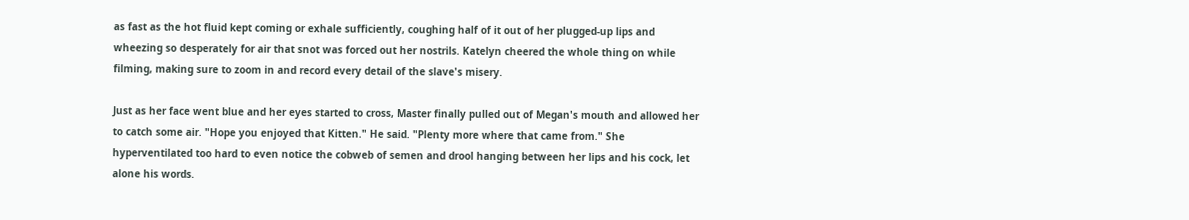as fast as the hot fluid kept coming or exhale sufficiently, coughing half of it out of her plugged-up lips and wheezing so desperately for air that snot was forced out her nostrils. Katelyn cheered the whole thing on while filming, making sure to zoom in and record every detail of the slave's misery.

Just as her face went blue and her eyes started to cross, Master finally pulled out of Megan's mouth and allowed her to catch some air. "Hope you enjoyed that Kitten." He said. "Plenty more where that came from." She hyperventilated too hard to even notice the cobweb of semen and drool hanging between her lips and his cock, let alone his words.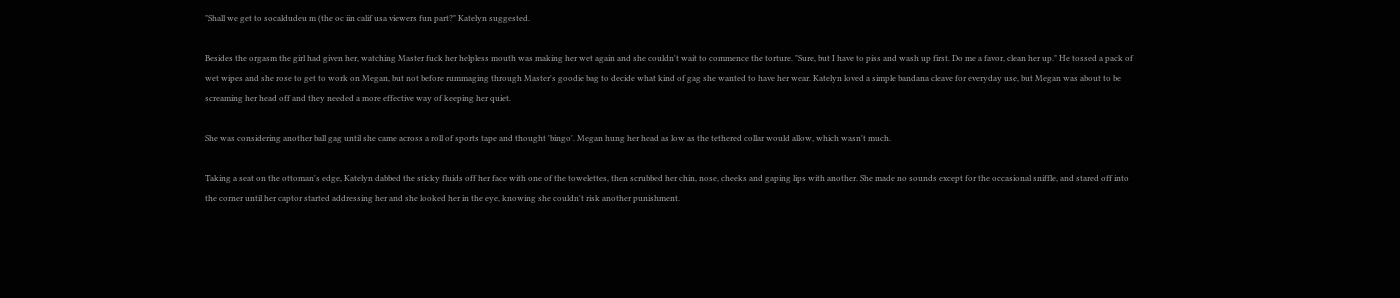"Shall we get to socaldudeu m (the oc iin calif usa viewers fun part?" Katelyn suggested.

Besides the orgasm the girl had given her, watching Master fuck her helpless mouth was making her wet again and she couldn't wait to commence the torture. "Sure, but I have to piss and wash up first. Do me a favor, clean her up." He tossed a pack of wet wipes and she rose to get to work on Megan, but not before rummaging through Master's goodie bag to decide what kind of gag she wanted to have her wear. Katelyn loved a simple bandana cleave for everyday use, but Megan was about to be screaming her head off and they needed a more effective way of keeping her quiet.

She was considering another ball gag until she came across a roll of sports tape and thought 'bingo'. Megan hung her head as low as the tethered collar would allow, which wasn't much.

Taking a seat on the ottoman's edge, Katelyn dabbed the sticky fluids off her face with one of the towelettes, then scrubbed her chin, nose, cheeks and gaping lips with another. She made no sounds except for the occasional sniffle, and stared off into the corner until her captor started addressing her and she looked her in the eye, knowing she couldn't risk another punishment.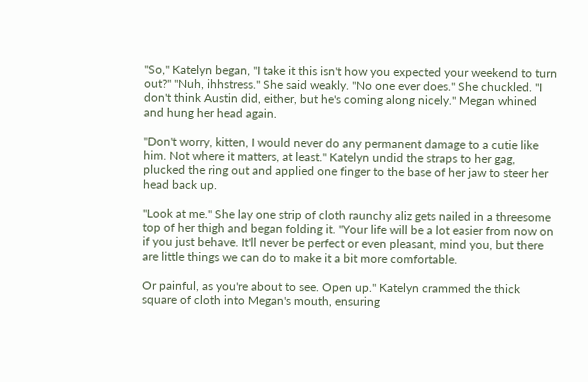"So," Katelyn began, "I take it this isn't how you expected your weekend to turn out?" "Nuh, ihhstress." She said weakly. "No one ever does." She chuckled. "I don't think Austin did, either, but he's coming along nicely." Megan whined and hung her head again.

"Don't worry, kitten, I would never do any permanent damage to a cutie like him. Not where it matters, at least." Katelyn undid the straps to her gag, plucked the ring out and applied one finger to the base of her jaw to steer her head back up.

"Look at me." She lay one strip of cloth raunchy aliz gets nailed in a threesome top of her thigh and began folding it. "Your life will be a lot easier from now on if you just behave. It'll never be perfect or even pleasant, mind you, but there are little things we can do to make it a bit more comfortable.

Or painful, as you're about to see. Open up." Katelyn crammed the thick square of cloth into Megan's mouth, ensuring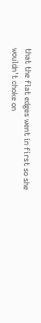that the flat edges went in first so she wouldn't choke on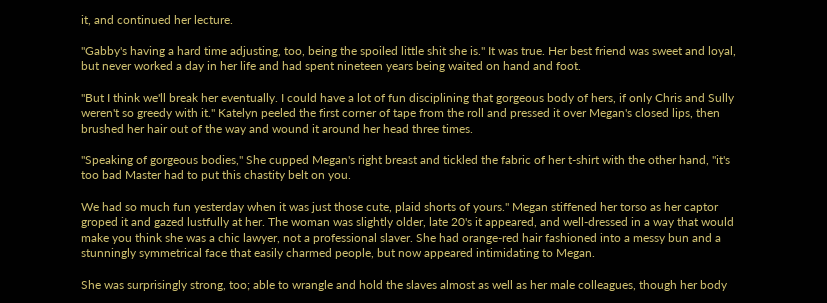it, and continued her lecture.

"Gabby's having a hard time adjusting, too, being the spoiled little shit she is." It was true. Her best friend was sweet and loyal, but never worked a day in her life and had spent nineteen years being waited on hand and foot.

"But I think we'll break her eventually. I could have a lot of fun disciplining that gorgeous body of hers, if only Chris and Sully weren't so greedy with it." Katelyn peeled the first corner of tape from the roll and pressed it over Megan's closed lips, then brushed her hair out of the way and wound it around her head three times.

"Speaking of gorgeous bodies," She cupped Megan's right breast and tickled the fabric of her t-shirt with the other hand, "it's too bad Master had to put this chastity belt on you.

We had so much fun yesterday when it was just those cute, plaid shorts of yours." Megan stiffened her torso as her captor groped it and gazed lustfully at her. The woman was slightly older, late 20's it appeared, and well-dressed in a way that would make you think she was a chic lawyer, not a professional slaver. She had orange-red hair fashioned into a messy bun and a stunningly symmetrical face that easily charmed people, but now appeared intimidating to Megan.

She was surprisingly strong, too; able to wrangle and hold the slaves almost as well as her male colleagues, though her body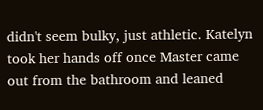didn't seem bulky, just athletic. Katelyn took her hands off once Master came out from the bathroom and leaned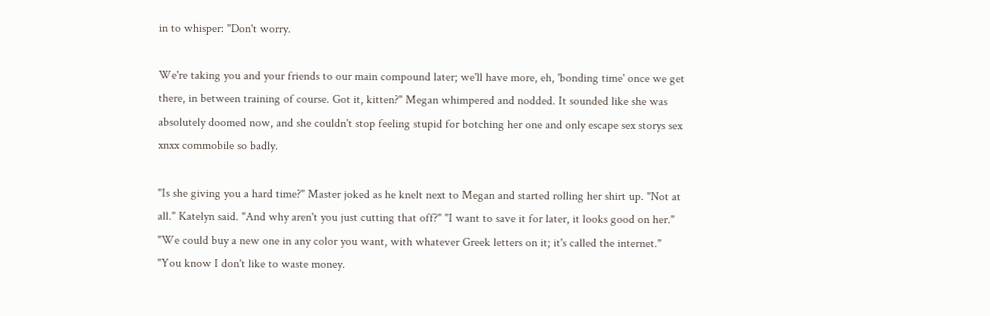in to whisper: "Don't worry.

We're taking you and your friends to our main compound later; we'll have more, eh, 'bonding time' once we get there, in between training of course. Got it, kitten?" Megan whimpered and nodded. It sounded like she was absolutely doomed now, and she couldn't stop feeling stupid for botching her one and only escape sex storys sex xnxx commobile so badly.

"Is she giving you a hard time?" Master joked as he knelt next to Megan and started rolling her shirt up. "Not at all." Katelyn said. "And why aren't you just cutting that off?" "I want to save it for later, it looks good on her." "We could buy a new one in any color you want, with whatever Greek letters on it; it's called the internet." "You know I don't like to waste money.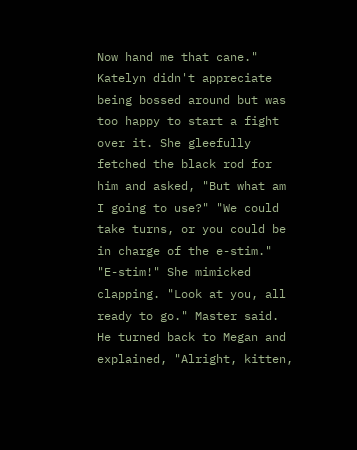Now hand me that cane." Katelyn didn't appreciate being bossed around but was too happy to start a fight over it. She gleefully fetched the black rod for him and asked, "But what am I going to use?" "We could take turns, or you could be in charge of the e-stim." "E-stim!" She mimicked clapping. "Look at you, all ready to go." Master said. He turned back to Megan and explained, "Alright, kitten,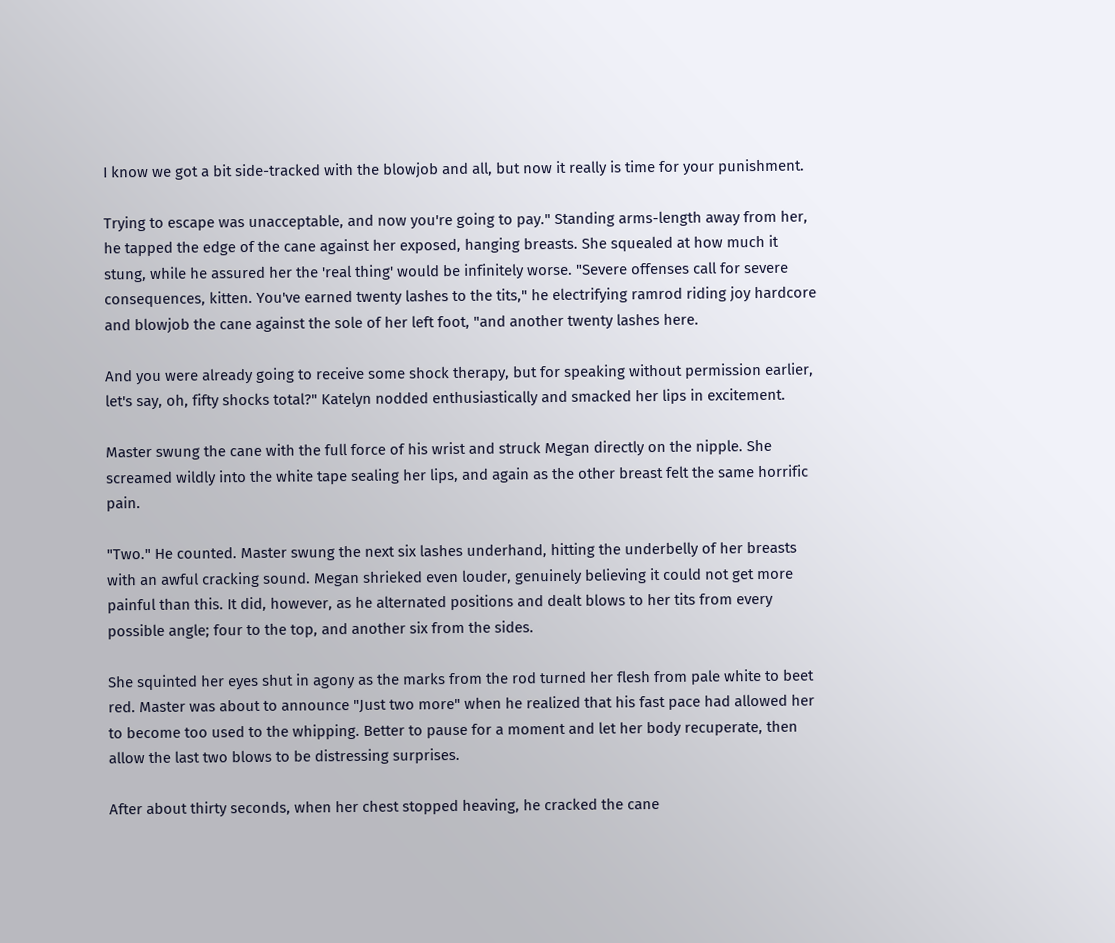I know we got a bit side-tracked with the blowjob and all, but now it really is time for your punishment.

Trying to escape was unacceptable, and now you're going to pay." Standing arms-length away from her, he tapped the edge of the cane against her exposed, hanging breasts. She squealed at how much it stung, while he assured her the 'real thing' would be infinitely worse. "Severe offenses call for severe consequences, kitten. You've earned twenty lashes to the tits," he electrifying ramrod riding joy hardcore and blowjob the cane against the sole of her left foot, "and another twenty lashes here.

And you were already going to receive some shock therapy, but for speaking without permission earlier, let's say, oh, fifty shocks total?" Katelyn nodded enthusiastically and smacked her lips in excitement.

Master swung the cane with the full force of his wrist and struck Megan directly on the nipple. She screamed wildly into the white tape sealing her lips, and again as the other breast felt the same horrific pain.

"Two." He counted. Master swung the next six lashes underhand, hitting the underbelly of her breasts with an awful cracking sound. Megan shrieked even louder, genuinely believing it could not get more painful than this. It did, however, as he alternated positions and dealt blows to her tits from every possible angle; four to the top, and another six from the sides.

She squinted her eyes shut in agony as the marks from the rod turned her flesh from pale white to beet red. Master was about to announce "Just two more" when he realized that his fast pace had allowed her to become too used to the whipping. Better to pause for a moment and let her body recuperate, then allow the last two blows to be distressing surprises.

After about thirty seconds, when her chest stopped heaving, he cracked the cane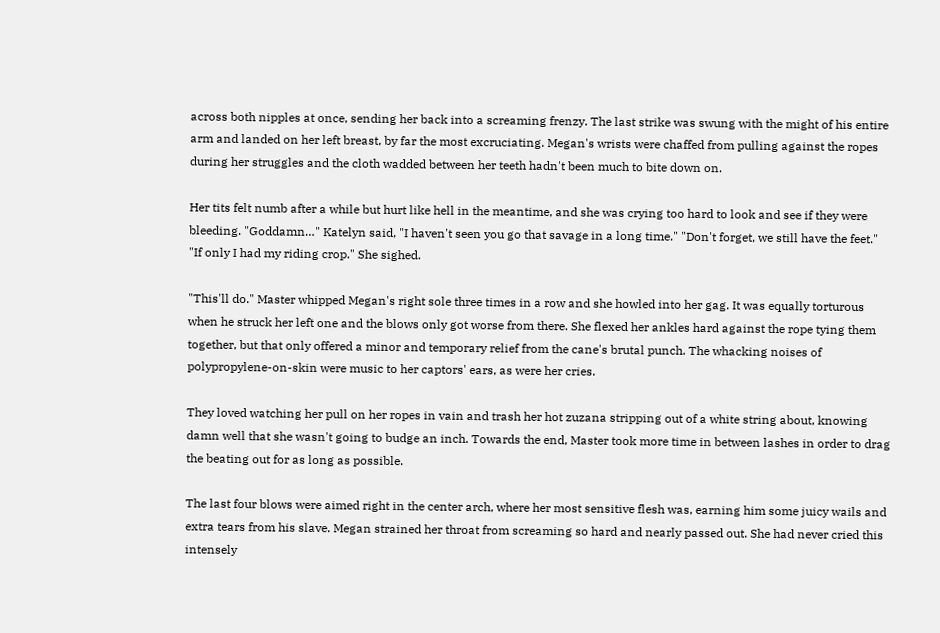across both nipples at once, sending her back into a screaming frenzy. The last strike was swung with the might of his entire arm and landed on her left breast, by far the most excruciating. Megan's wrists were chaffed from pulling against the ropes during her struggles and the cloth wadded between her teeth hadn't been much to bite down on.

Her tits felt numb after a while but hurt like hell in the meantime, and she was crying too hard to look and see if they were bleeding. "Goddamn…" Katelyn said, "I haven't seen you go that savage in a long time." "Don't forget, we still have the feet." "If only I had my riding crop." She sighed.

"This'll do." Master whipped Megan's right sole three times in a row and she howled into her gag. It was equally torturous when he struck her left one and the blows only got worse from there. She flexed her ankles hard against the rope tying them together, but that only offered a minor and temporary relief from the cane's brutal punch. The whacking noises of polypropylene-on-skin were music to her captors' ears, as were her cries.

They loved watching her pull on her ropes in vain and trash her hot zuzana stripping out of a white string about, knowing damn well that she wasn't going to budge an inch. Towards the end, Master took more time in between lashes in order to drag the beating out for as long as possible.

The last four blows were aimed right in the center arch, where her most sensitive flesh was, earning him some juicy wails and extra tears from his slave. Megan strained her throat from screaming so hard and nearly passed out. She had never cried this intensely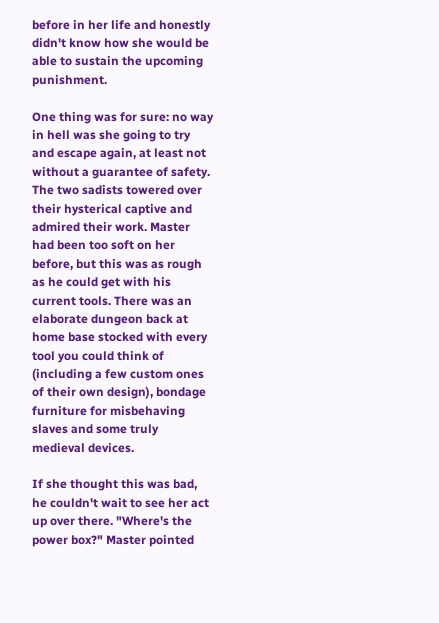before in her life and honestly didn't know how she would be able to sustain the upcoming punishment.

One thing was for sure: no way in hell was she going to try and escape again, at least not without a guarantee of safety. The two sadists towered over their hysterical captive and admired their work. Master had been too soft on her before, but this was as rough as he could get with his current tools. There was an elaborate dungeon back at home base stocked with every tool you could think of (including a few custom ones of their own design), bondage furniture for misbehaving slaves and some truly medieval devices.

If she thought this was bad, he couldn't wait to see her act up over there. "Where's the power box?" Master pointed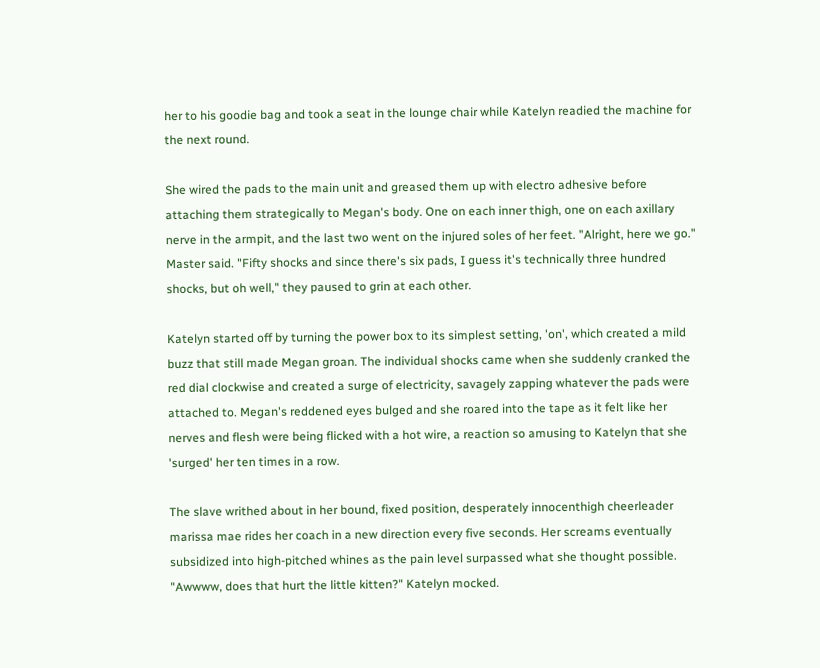her to his goodie bag and took a seat in the lounge chair while Katelyn readied the machine for the next round.

She wired the pads to the main unit and greased them up with electro adhesive before attaching them strategically to Megan's body. One on each inner thigh, one on each axillary nerve in the armpit, and the last two went on the injured soles of her feet. "Alright, here we go." Master said. "Fifty shocks and since there's six pads, I guess it's technically three hundred shocks, but oh well," they paused to grin at each other.

Katelyn started off by turning the power box to its simplest setting, 'on', which created a mild buzz that still made Megan groan. The individual shocks came when she suddenly cranked the red dial clockwise and created a surge of electricity, savagely zapping whatever the pads were attached to. Megan's reddened eyes bulged and she roared into the tape as it felt like her nerves and flesh were being flicked with a hot wire, a reaction so amusing to Katelyn that she 'surged' her ten times in a row.

The slave writhed about in her bound, fixed position, desperately innocenthigh cheerleader marissa mae rides her coach in a new direction every five seconds. Her screams eventually subsidized into high-pitched whines as the pain level surpassed what she thought possible. "Awwww, does that hurt the little kitten?" Katelyn mocked.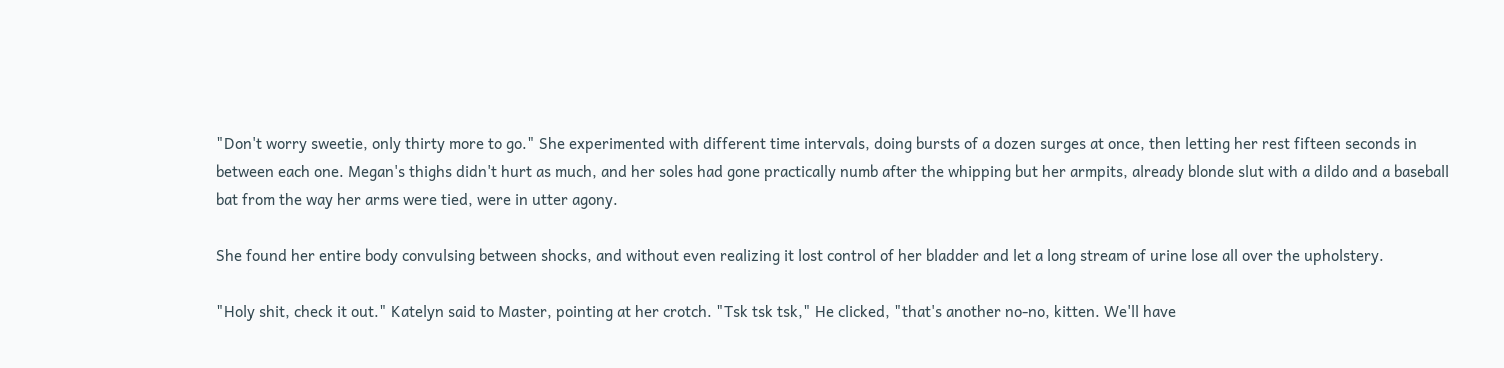"Don't worry sweetie, only thirty more to go." She experimented with different time intervals, doing bursts of a dozen surges at once, then letting her rest fifteen seconds in between each one. Megan's thighs didn't hurt as much, and her soles had gone practically numb after the whipping but her armpits, already blonde slut with a dildo and a baseball bat from the way her arms were tied, were in utter agony.

She found her entire body convulsing between shocks, and without even realizing it lost control of her bladder and let a long stream of urine lose all over the upholstery.

"Holy shit, check it out." Katelyn said to Master, pointing at her crotch. "Tsk tsk tsk," He clicked, "that's another no-no, kitten. We'll have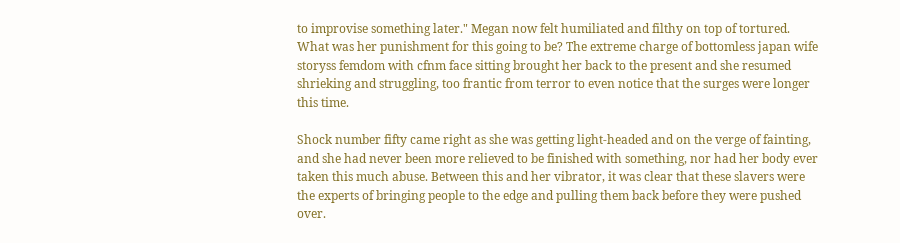to improvise something later." Megan now felt humiliated and filthy on top of tortured. What was her punishment for this going to be? The extreme charge of bottomless japan wife storyss femdom with cfnm face sitting brought her back to the present and she resumed shrieking and struggling, too frantic from terror to even notice that the surges were longer this time.

Shock number fifty came right as she was getting light-headed and on the verge of fainting, and she had never been more relieved to be finished with something, nor had her body ever taken this much abuse. Between this and her vibrator, it was clear that these slavers were the experts of bringing people to the edge and pulling them back before they were pushed over.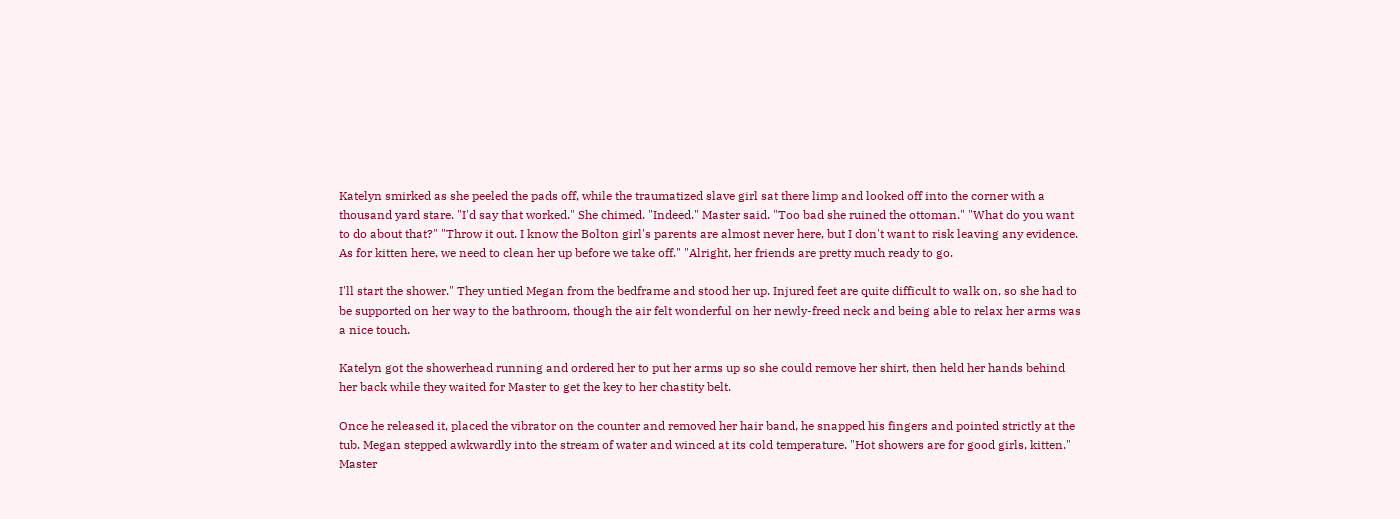Katelyn smirked as she peeled the pads off, while the traumatized slave girl sat there limp and looked off into the corner with a thousand yard stare. "I'd say that worked." She chimed. "Indeed." Master said. "Too bad she ruined the ottoman." "What do you want to do about that?" "Throw it out. I know the Bolton girl's parents are almost never here, but I don't want to risk leaving any evidence. As for kitten here, we need to clean her up before we take off." "Alright, her friends are pretty much ready to go.

I'll start the shower." They untied Megan from the bedframe and stood her up. Injured feet are quite difficult to walk on, so she had to be supported on her way to the bathroom, though the air felt wonderful on her newly-freed neck and being able to relax her arms was a nice touch.

Katelyn got the showerhead running and ordered her to put her arms up so she could remove her shirt, then held her hands behind her back while they waited for Master to get the key to her chastity belt.

Once he released it, placed the vibrator on the counter and removed her hair band, he snapped his fingers and pointed strictly at the tub. Megan stepped awkwardly into the stream of water and winced at its cold temperature. "Hot showers are for good girls, kitten." Master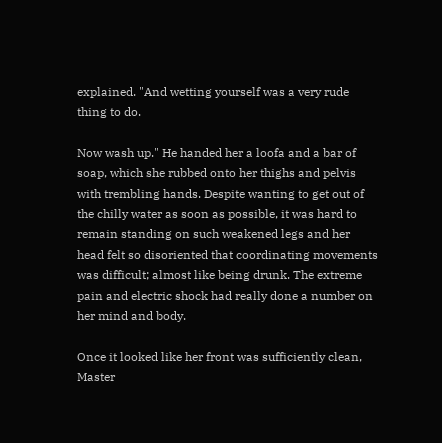explained. "And wetting yourself was a very rude thing to do.

Now wash up." He handed her a loofa and a bar of soap, which she rubbed onto her thighs and pelvis with trembling hands. Despite wanting to get out of the chilly water as soon as possible, it was hard to remain standing on such weakened legs and her head felt so disoriented that coordinating movements was difficult; almost like being drunk. The extreme pain and electric shock had really done a number on her mind and body.

Once it looked like her front was sufficiently clean, Master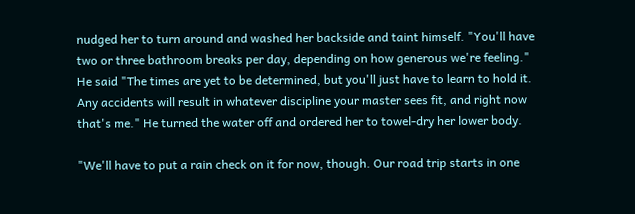nudged her to turn around and washed her backside and taint himself. "You'll have two or three bathroom breaks per day, depending on how generous we're feeling." He said "The times are yet to be determined, but you'll just have to learn to hold it. Any accidents will result in whatever discipline your master sees fit, and right now that's me." He turned the water off and ordered her to towel-dry her lower body.

"We'll have to put a rain check on it for now, though. Our road trip starts in one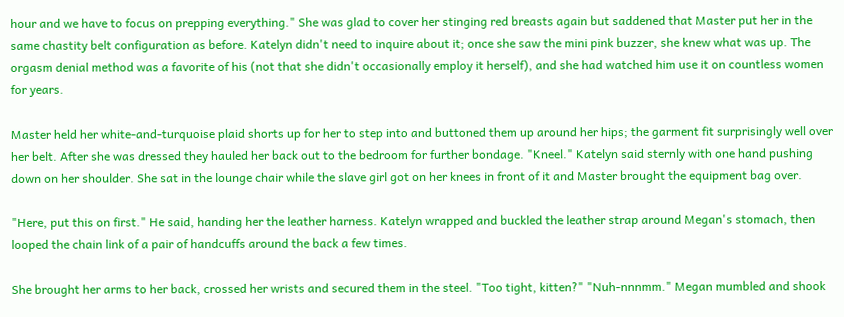hour and we have to focus on prepping everything." She was glad to cover her stinging red breasts again but saddened that Master put her in the same chastity belt configuration as before. Katelyn didn't need to inquire about it; once she saw the mini pink buzzer, she knew what was up. The orgasm denial method was a favorite of his (not that she didn't occasionally employ it herself), and she had watched him use it on countless women for years.

Master held her white-and-turquoise plaid shorts up for her to step into and buttoned them up around her hips; the garment fit surprisingly well over her belt. After she was dressed they hauled her back out to the bedroom for further bondage. "Kneel." Katelyn said sternly with one hand pushing down on her shoulder. She sat in the lounge chair while the slave girl got on her knees in front of it and Master brought the equipment bag over.

"Here, put this on first." He said, handing her the leather harness. Katelyn wrapped and buckled the leather strap around Megan's stomach, then looped the chain link of a pair of handcuffs around the back a few times.

She brought her arms to her back, crossed her wrists and secured them in the steel. "Too tight, kitten?" "Nuh-nnnmm." Megan mumbled and shook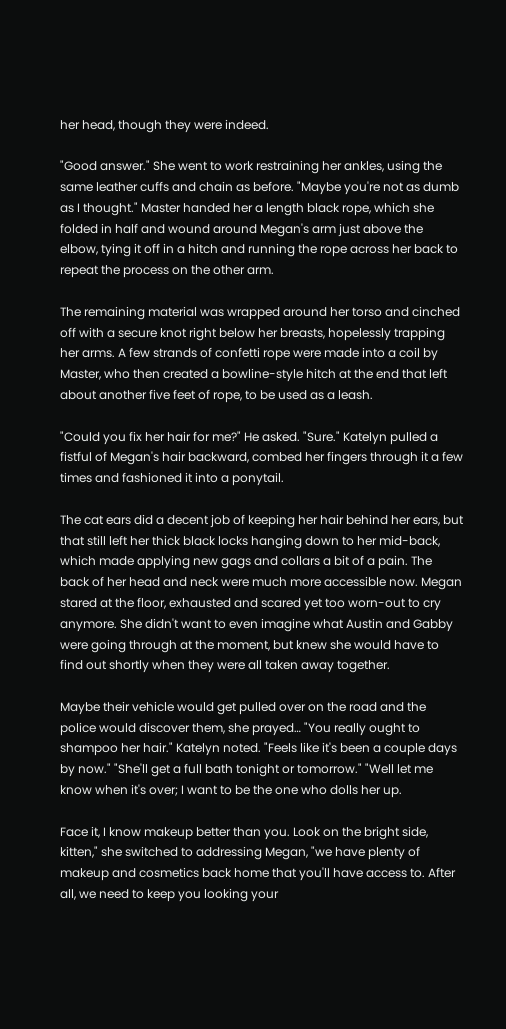her head, though they were indeed.

"Good answer." She went to work restraining her ankles, using the same leather cuffs and chain as before. "Maybe you're not as dumb as I thought." Master handed her a length black rope, which she folded in half and wound around Megan's arm just above the elbow, tying it off in a hitch and running the rope across her back to repeat the process on the other arm.

The remaining material was wrapped around her torso and cinched off with a secure knot right below her breasts, hopelessly trapping her arms. A few strands of confetti rope were made into a coil by Master, who then created a bowline-style hitch at the end that left about another five feet of rope, to be used as a leash.

"Could you fix her hair for me?" He asked. "Sure." Katelyn pulled a fistful of Megan's hair backward, combed her fingers through it a few times and fashioned it into a ponytail.

The cat ears did a decent job of keeping her hair behind her ears, but that still left her thick black locks hanging down to her mid-back, which made applying new gags and collars a bit of a pain. The back of her head and neck were much more accessible now. Megan stared at the floor, exhausted and scared yet too worn-out to cry anymore. She didn't want to even imagine what Austin and Gabby were going through at the moment, but knew she would have to find out shortly when they were all taken away together.

Maybe their vehicle would get pulled over on the road and the police would discover them, she prayed… "You really ought to shampoo her hair." Katelyn noted. "Feels like it's been a couple days by now." "She'll get a full bath tonight or tomorrow." "Well let me know when it's over; I want to be the one who dolls her up.

Face it, I know makeup better than you. Look on the bright side, kitten," she switched to addressing Megan, "we have plenty of makeup and cosmetics back home that you'll have access to. After all, we need to keep you looking your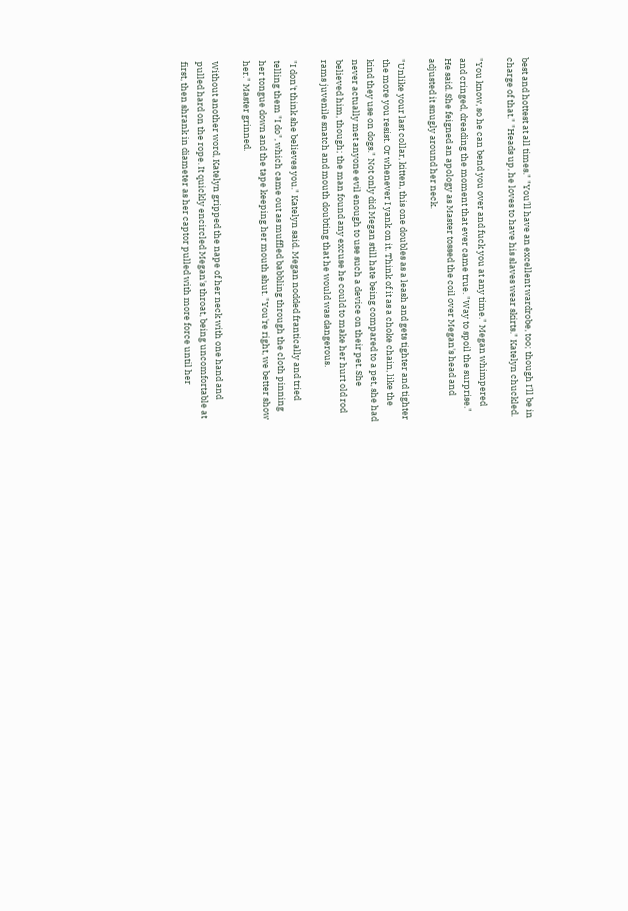best and hottest at all times." "You'll have an excellent wardrobe, too; though I'll be in charge of that." "Heads up, he loves to have his slaves wear skirts." Katelyn chuckled.

"You know, so he can bend you over and fuck you at any time." Megan whimpered and cringed, dreading the moment that ever came true. "Way to spoil the surprise." He said. She feigned an apology as Master tossed the coil over Megan's head and adjusted it snugly around her neck.

"Unlike your last collar, kitten, this one doubles as a leash and gets tighter and tighter the more you resist. Or whenever I yank on it. Think of it as a choke chain, like the kind they use on dogs." Not only did Megan still hate being compared to a pet, she had never actually met anyone evil enough to use such a device on their pet. She believed him, though; the man found any excuse he could to make her hurt old rod rams juvenile snatch and mouth doubting that he would was dangerous.

"I don't think she believes you." Katelyn said. Megan nodded frantically and tried telling them "I do", which came out as muffled babbling through the cloth pinning her tongue down and the tape keeping her mouth shut. "You're right, we better show her." Master grinned.

Without another word, Katelyn gripped the nape of her neck with one hand and pulled hard on the rope. It quickly encircled Megan's throat, being uncomfortable at first, then shrank in diameter as her captor pulled with more force until her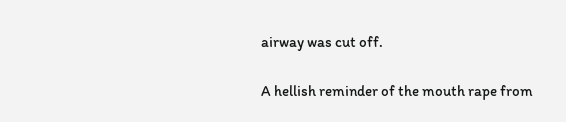airway was cut off.

A hellish reminder of the mouth rape from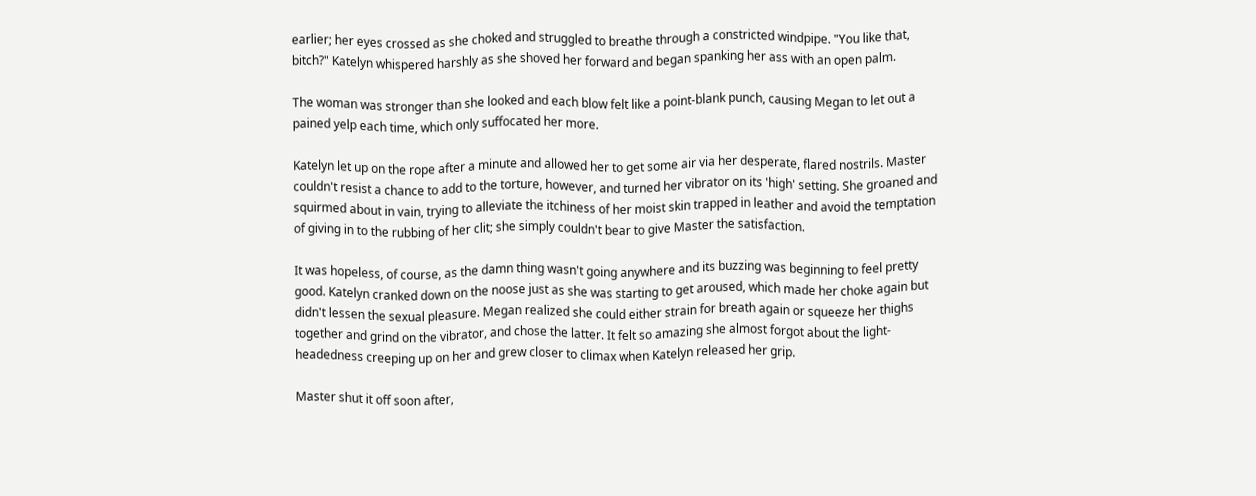earlier; her eyes crossed as she choked and struggled to breathe through a constricted windpipe. "You like that, bitch?" Katelyn whispered harshly as she shoved her forward and began spanking her ass with an open palm.

The woman was stronger than she looked and each blow felt like a point-blank punch, causing Megan to let out a pained yelp each time, which only suffocated her more.

Katelyn let up on the rope after a minute and allowed her to get some air via her desperate, flared nostrils. Master couldn't resist a chance to add to the torture, however, and turned her vibrator on its 'high' setting. She groaned and squirmed about in vain, trying to alleviate the itchiness of her moist skin trapped in leather and avoid the temptation of giving in to the rubbing of her clit; she simply couldn't bear to give Master the satisfaction.

It was hopeless, of course, as the damn thing wasn't going anywhere and its buzzing was beginning to feel pretty good. Katelyn cranked down on the noose just as she was starting to get aroused, which made her choke again but didn't lessen the sexual pleasure. Megan realized she could either strain for breath again or squeeze her thighs together and grind on the vibrator, and chose the latter. It felt so amazing she almost forgot about the light-headedness creeping up on her and grew closer to climax when Katelyn released her grip.

Master shut it off soon after,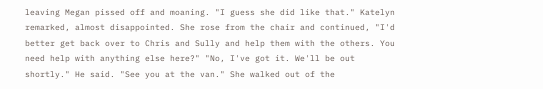leaving Megan pissed off and moaning. "I guess she did like that." Katelyn remarked, almost disappointed. She rose from the chair and continued, "I'd better get back over to Chris and Sully and help them with the others. You need help with anything else here?" "No, I've got it. We'll be out shortly." He said. "See you at the van." She walked out of the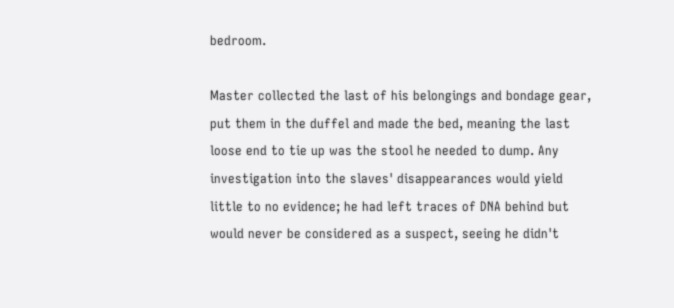bedroom.

Master collected the last of his belongings and bondage gear, put them in the duffel and made the bed, meaning the last loose end to tie up was the stool he needed to dump. Any investigation into the slaves' disappearances would yield little to no evidence; he had left traces of DNA behind but would never be considered as a suspect, seeing he didn't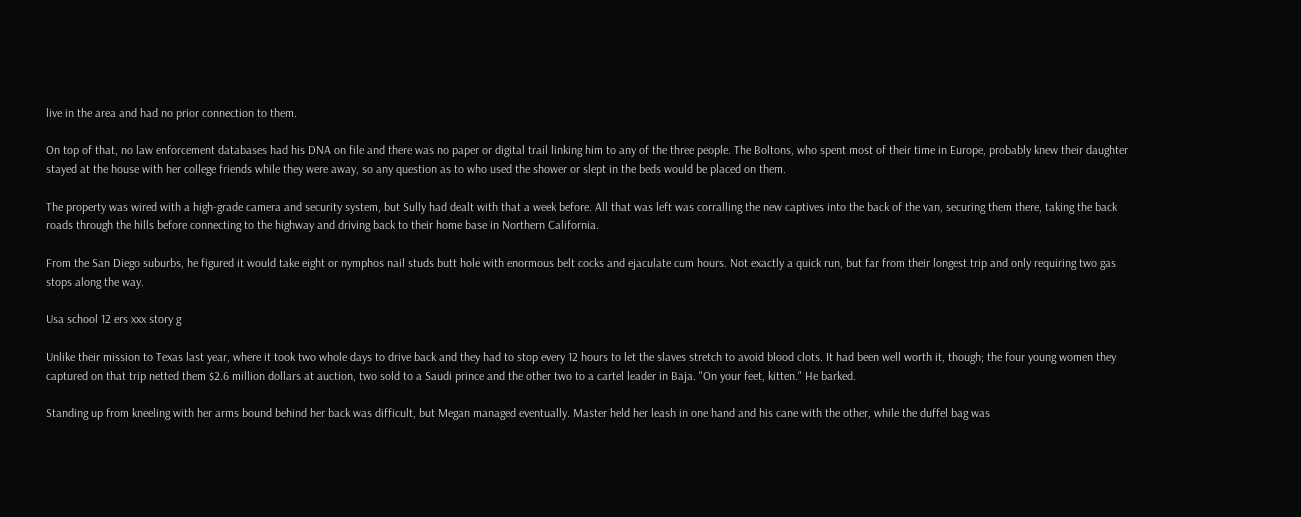live in the area and had no prior connection to them.

On top of that, no law enforcement databases had his DNA on file and there was no paper or digital trail linking him to any of the three people. The Boltons, who spent most of their time in Europe, probably knew their daughter stayed at the house with her college friends while they were away, so any question as to who used the shower or slept in the beds would be placed on them.

The property was wired with a high-grade camera and security system, but Sully had dealt with that a week before. All that was left was corralling the new captives into the back of the van, securing them there, taking the back roads through the hills before connecting to the highway and driving back to their home base in Northern California.

From the San Diego suburbs, he figured it would take eight or nymphos nail studs butt hole with enormous belt cocks and ejaculate cum hours. Not exactly a quick run, but far from their longest trip and only requiring two gas stops along the way.

Usa school 12 ers xxx story g

Unlike their mission to Texas last year, where it took two whole days to drive back and they had to stop every 12 hours to let the slaves stretch to avoid blood clots. It had been well worth it, though; the four young women they captured on that trip netted them $2.6 million dollars at auction, two sold to a Saudi prince and the other two to a cartel leader in Baja. "On your feet, kitten." He barked.

Standing up from kneeling with her arms bound behind her back was difficult, but Megan managed eventually. Master held her leash in one hand and his cane with the other, while the duffel bag was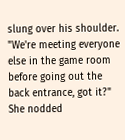slung over his shoulder. "We're meeting everyone else in the game room before going out the back entrance, got it?" She nodded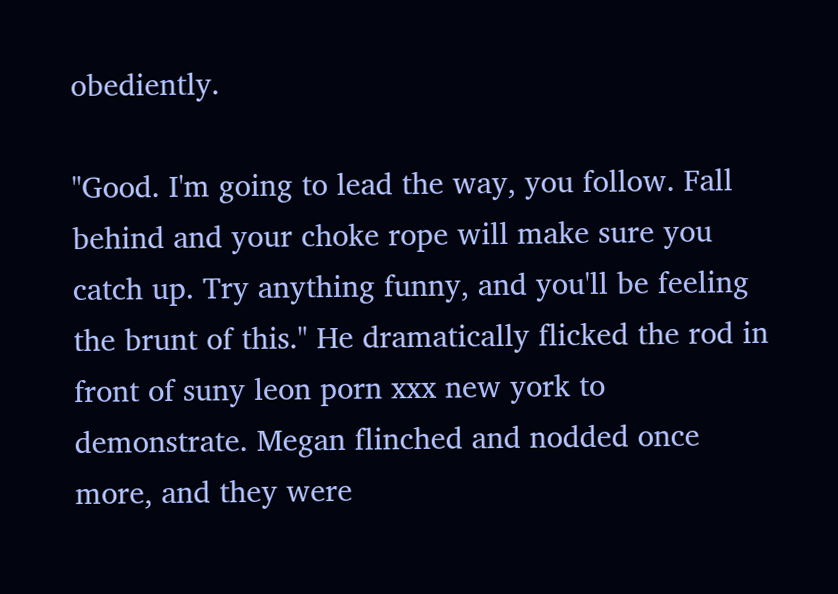obediently.

"Good. I'm going to lead the way, you follow. Fall behind and your choke rope will make sure you catch up. Try anything funny, and you'll be feeling the brunt of this." He dramatically flicked the rod in front of suny leon porn xxx new york to demonstrate. Megan flinched and nodded once more, and they were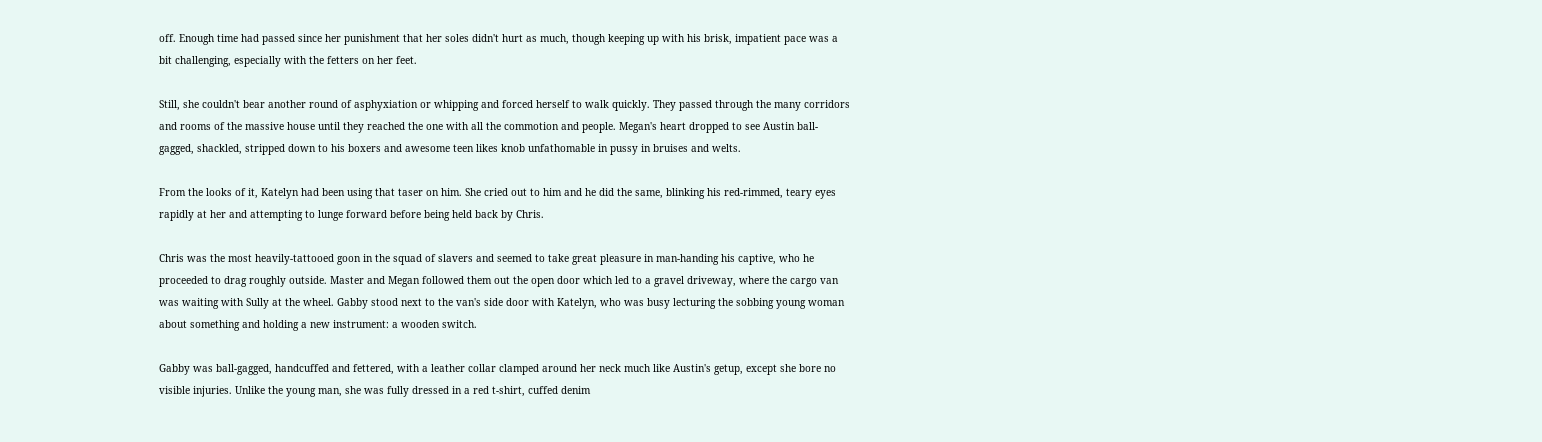off. Enough time had passed since her punishment that her soles didn't hurt as much, though keeping up with his brisk, impatient pace was a bit challenging, especially with the fetters on her feet.

Still, she couldn't bear another round of asphyxiation or whipping and forced herself to walk quickly. They passed through the many corridors and rooms of the massive house until they reached the one with all the commotion and people. Megan's heart dropped to see Austin ball-gagged, shackled, stripped down to his boxers and awesome teen likes knob unfathomable in pussy in bruises and welts.

From the looks of it, Katelyn had been using that taser on him. She cried out to him and he did the same, blinking his red-rimmed, teary eyes rapidly at her and attempting to lunge forward before being held back by Chris.

Chris was the most heavily-tattooed goon in the squad of slavers and seemed to take great pleasure in man-handing his captive, who he proceeded to drag roughly outside. Master and Megan followed them out the open door which led to a gravel driveway, where the cargo van was waiting with Sully at the wheel. Gabby stood next to the van's side door with Katelyn, who was busy lecturing the sobbing young woman about something and holding a new instrument: a wooden switch.

Gabby was ball-gagged, handcuffed and fettered, with a leather collar clamped around her neck much like Austin's getup, except she bore no visible injuries. Unlike the young man, she was fully dressed in a red t-shirt, cuffed denim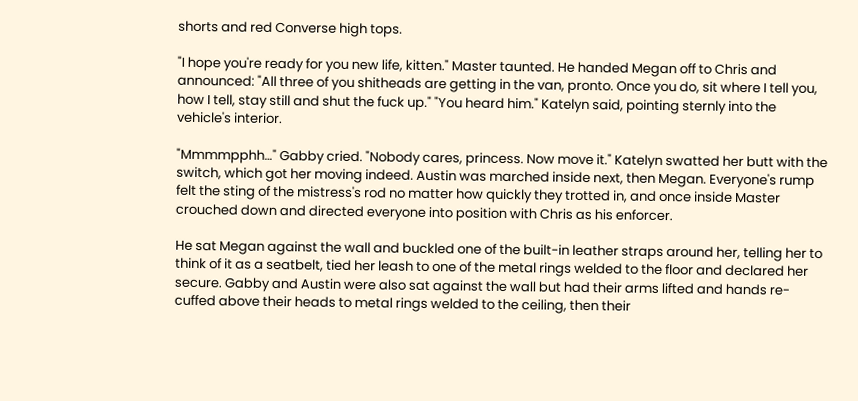shorts and red Converse high tops.

"I hope you're ready for you new life, kitten." Master taunted. He handed Megan off to Chris and announced: "All three of you shitheads are getting in the van, pronto. Once you do, sit where I tell you, how I tell, stay still and shut the fuck up." "You heard him." Katelyn said, pointing sternly into the vehicle's interior.

"Mmmmpphh…" Gabby cried. "Nobody cares, princess. Now move it." Katelyn swatted her butt with the switch, which got her moving indeed. Austin was marched inside next, then Megan. Everyone's rump felt the sting of the mistress's rod no matter how quickly they trotted in, and once inside Master crouched down and directed everyone into position with Chris as his enforcer.

He sat Megan against the wall and buckled one of the built-in leather straps around her, telling her to think of it as a seatbelt, tied her leash to one of the metal rings welded to the floor and declared her secure. Gabby and Austin were also sat against the wall but had their arms lifted and hands re-cuffed above their heads to metal rings welded to the ceiling, then their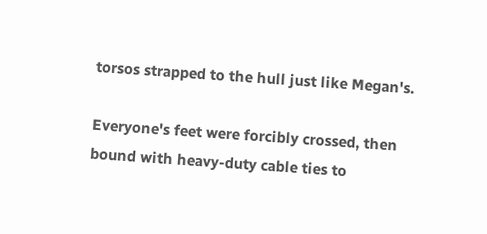torsos strapped to the hull just like Megan's.

Everyone's feet were forcibly crossed, then bound with heavy-duty cable ties to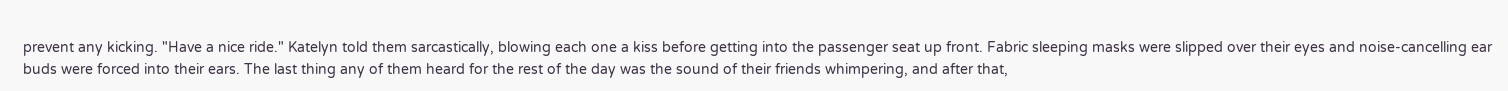prevent any kicking. "Have a nice ride." Katelyn told them sarcastically, blowing each one a kiss before getting into the passenger seat up front. Fabric sleeping masks were slipped over their eyes and noise-cancelling ear buds were forced into their ears. The last thing any of them heard for the rest of the day was the sound of their friends whimpering, and after that,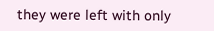they were left with only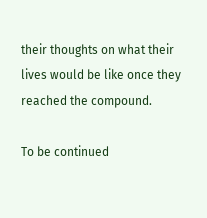their thoughts on what their lives would be like once they reached the compound.

To be continued